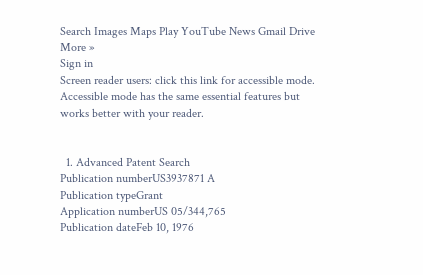Search Images Maps Play YouTube News Gmail Drive More »
Sign in
Screen reader users: click this link for accessible mode. Accessible mode has the same essential features but works better with your reader.


  1. Advanced Patent Search
Publication numberUS3937871 A
Publication typeGrant
Application numberUS 05/344,765
Publication dateFeb 10, 1976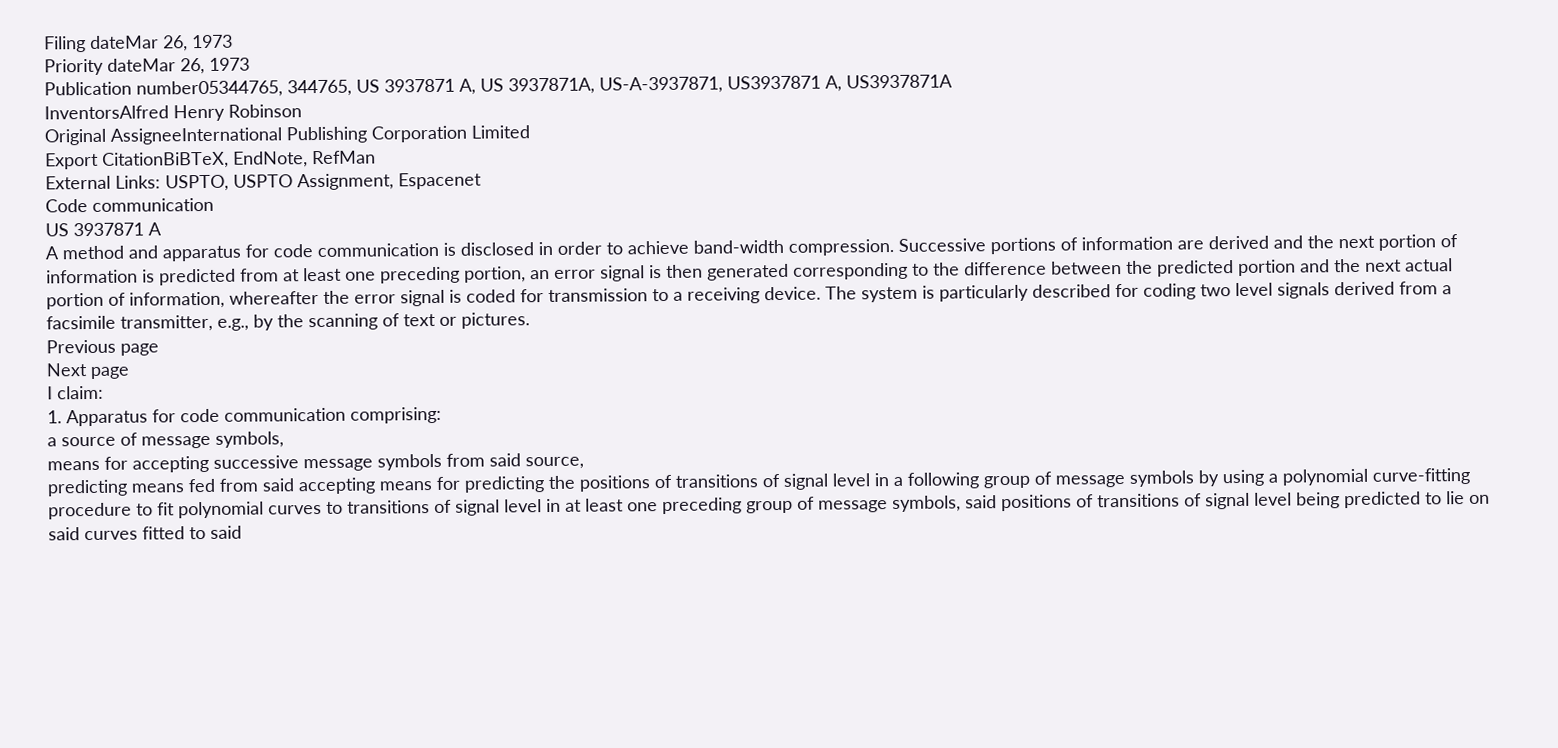Filing dateMar 26, 1973
Priority dateMar 26, 1973
Publication number05344765, 344765, US 3937871 A, US 3937871A, US-A-3937871, US3937871 A, US3937871A
InventorsAlfred Henry Robinson
Original AssigneeInternational Publishing Corporation Limited
Export CitationBiBTeX, EndNote, RefMan
External Links: USPTO, USPTO Assignment, Espacenet
Code communication
US 3937871 A
A method and apparatus for code communication is disclosed in order to achieve band-width compression. Successive portions of information are derived and the next portion of information is predicted from at least one preceding portion, an error signal is then generated corresponding to the difference between the predicted portion and the next actual portion of information, whereafter the error signal is coded for transmission to a receiving device. The system is particularly described for coding two level signals derived from a facsimile transmitter, e.g., by the scanning of text or pictures.
Previous page
Next page
I claim:
1. Apparatus for code communication comprising:
a source of message symbols,
means for accepting successive message symbols from said source,
predicting means fed from said accepting means for predicting the positions of transitions of signal level in a following group of message symbols by using a polynomial curve-fitting procedure to fit polynomial curves to transitions of signal level in at least one preceding group of message symbols, said positions of transitions of signal level being predicted to lie on said curves fitted to said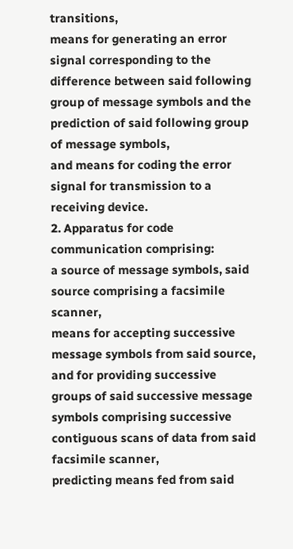transitions,
means for generating an error signal corresponding to the difference between said following group of message symbols and the prediction of said following group of message symbols,
and means for coding the error signal for transmission to a receiving device.
2. Apparatus for code communication comprising:
a source of message symbols, said source comprising a facsimile scanner,
means for accepting successive message symbols from said source, and for providing successive groups of said successive message symbols comprising successive contiguous scans of data from said facsimile scanner,
predicting means fed from said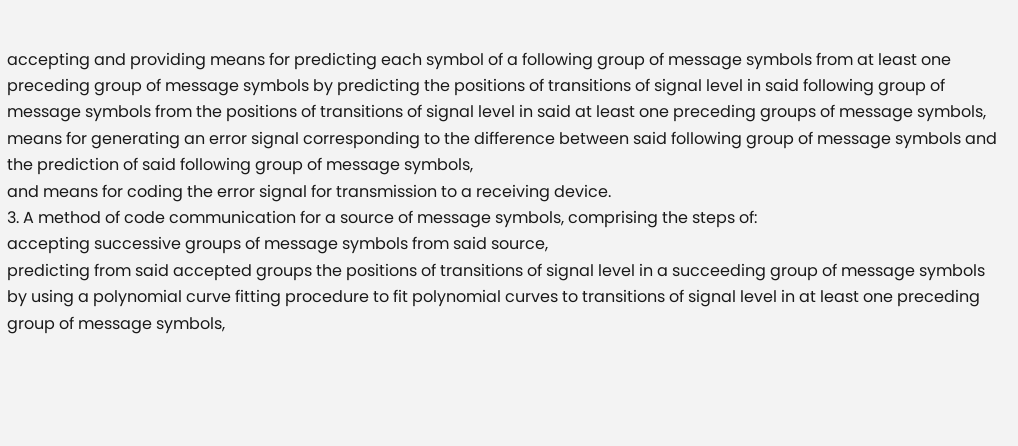accepting and providing means for predicting each symbol of a following group of message symbols from at least one preceding group of message symbols by predicting the positions of transitions of signal level in said following group of message symbols from the positions of transitions of signal level in said at least one preceding groups of message symbols,
means for generating an error signal corresponding to the difference between said following group of message symbols and the prediction of said following group of message symbols,
and means for coding the error signal for transmission to a receiving device.
3. A method of code communication for a source of message symbols, comprising the steps of:
accepting successive groups of message symbols from said source,
predicting from said accepted groups the positions of transitions of signal level in a succeeding group of message symbols by using a polynomial curve fitting procedure to fit polynomial curves to transitions of signal level in at least one preceding group of message symbols,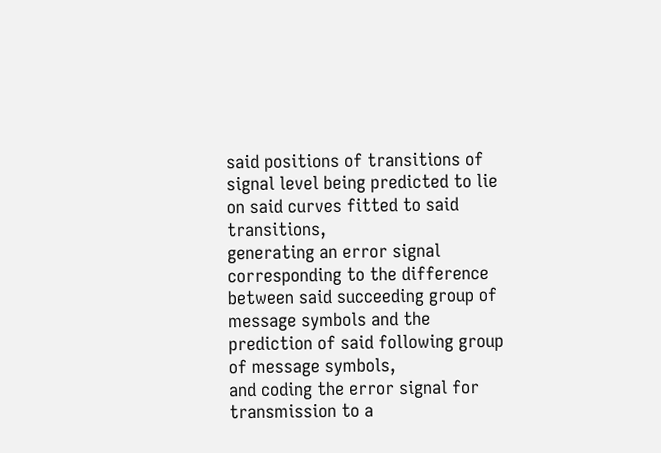said positions of transitions of signal level being predicted to lie on said curves fitted to said transitions,
generating an error signal corresponding to the difference between said succeeding group of message symbols and the prediction of said following group of message symbols,
and coding the error signal for transmission to a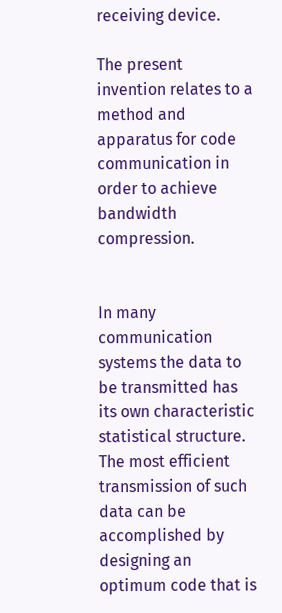receiving device.

The present invention relates to a method and apparatus for code communication in order to achieve bandwidth compression.


In many communication systems the data to be transmitted has its own characteristic statistical structure. The most efficient transmission of such data can be accomplished by designing an optimum code that is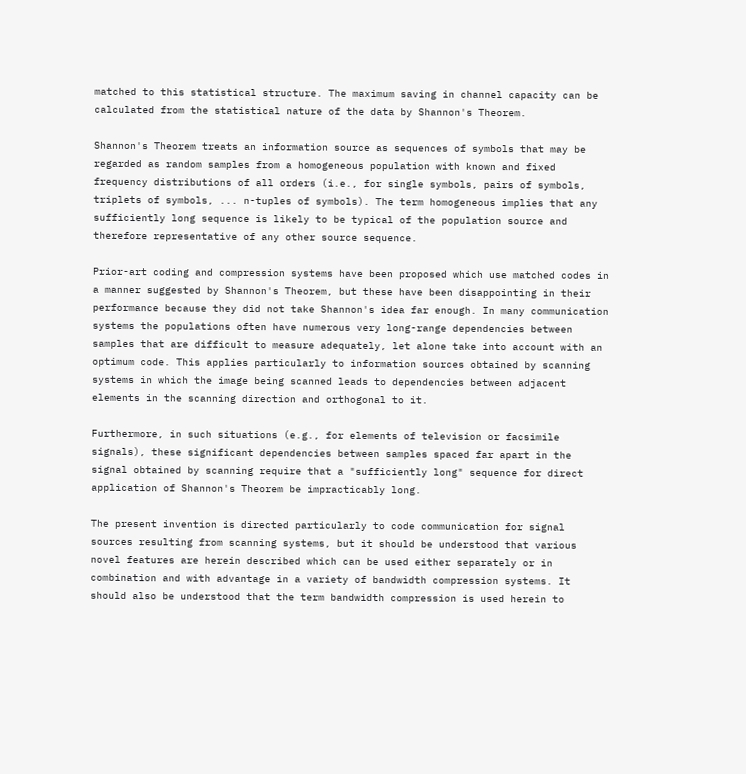matched to this statistical structure. The maximum saving in channel capacity can be calculated from the statistical nature of the data by Shannon's Theorem.

Shannon's Theorem treats an information source as sequences of symbols that may be regarded as random samples from a homogeneous population with known and fixed frequency distributions of all orders (i.e., for single symbols, pairs of symbols, triplets of symbols, ... n-tuples of symbols). The term homogeneous implies that any sufficiently long sequence is likely to be typical of the population source and therefore representative of any other source sequence.

Prior-art coding and compression systems have been proposed which use matched codes in a manner suggested by Shannon's Theorem, but these have been disappointing in their performance because they did not take Shannon's idea far enough. In many communication systems the populations often have numerous very long-range dependencies between samples that are difficult to measure adequately, let alone take into account with an optimum code. This applies particularly to information sources obtained by scanning systems in which the image being scanned leads to dependencies between adjacent elements in the scanning direction and orthogonal to it.

Furthermore, in such situations (e.g., for elements of television or facsimile signals), these significant dependencies between samples spaced far apart in the signal obtained by scanning require that a "sufficiently long" sequence for direct application of Shannon's Theorem be impracticably long.

The present invention is directed particularly to code communication for signal sources resulting from scanning systems, but it should be understood that various novel features are herein described which can be used either separately or in combination and with advantage in a variety of bandwidth compression systems. It should also be understood that the term bandwidth compression is used herein to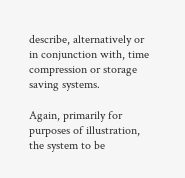describe, alternatively or in conjunction with, time compression or storage saving systems.

Again, primarily for purposes of illustration, the system to be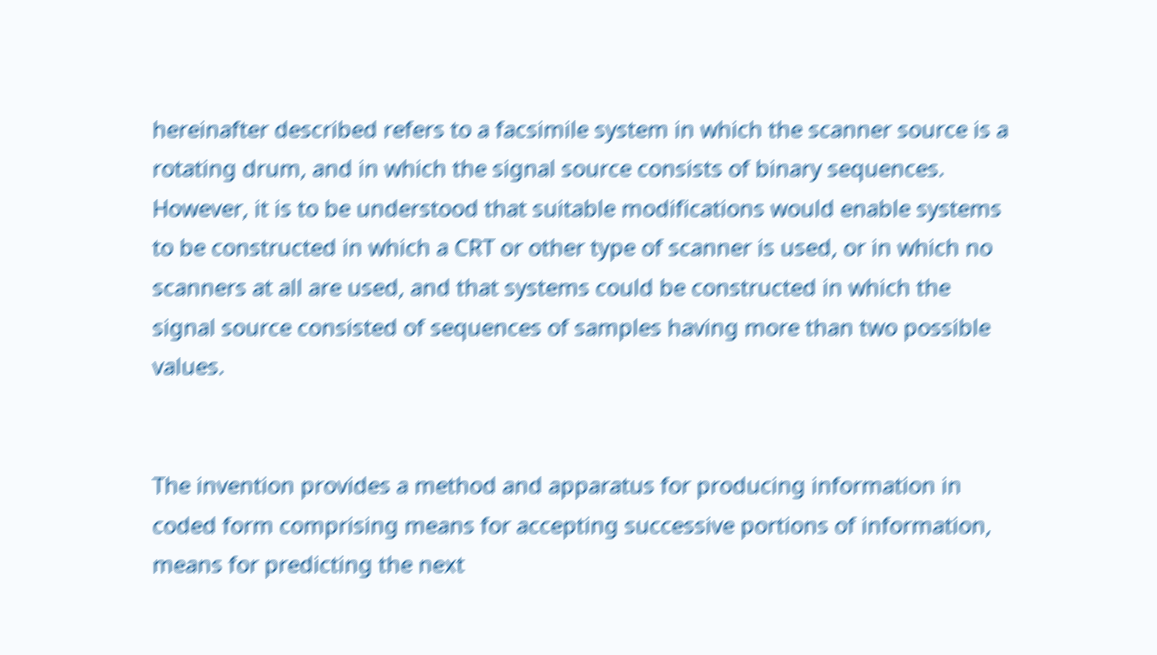hereinafter described refers to a facsimile system in which the scanner source is a rotating drum, and in which the signal source consists of binary sequences. However, it is to be understood that suitable modifications would enable systems to be constructed in which a CRT or other type of scanner is used, or in which no scanners at all are used, and that systems could be constructed in which the signal source consisted of sequences of samples having more than two possible values.


The invention provides a method and apparatus for producing information in coded form comprising means for accepting successive portions of information, means for predicting the next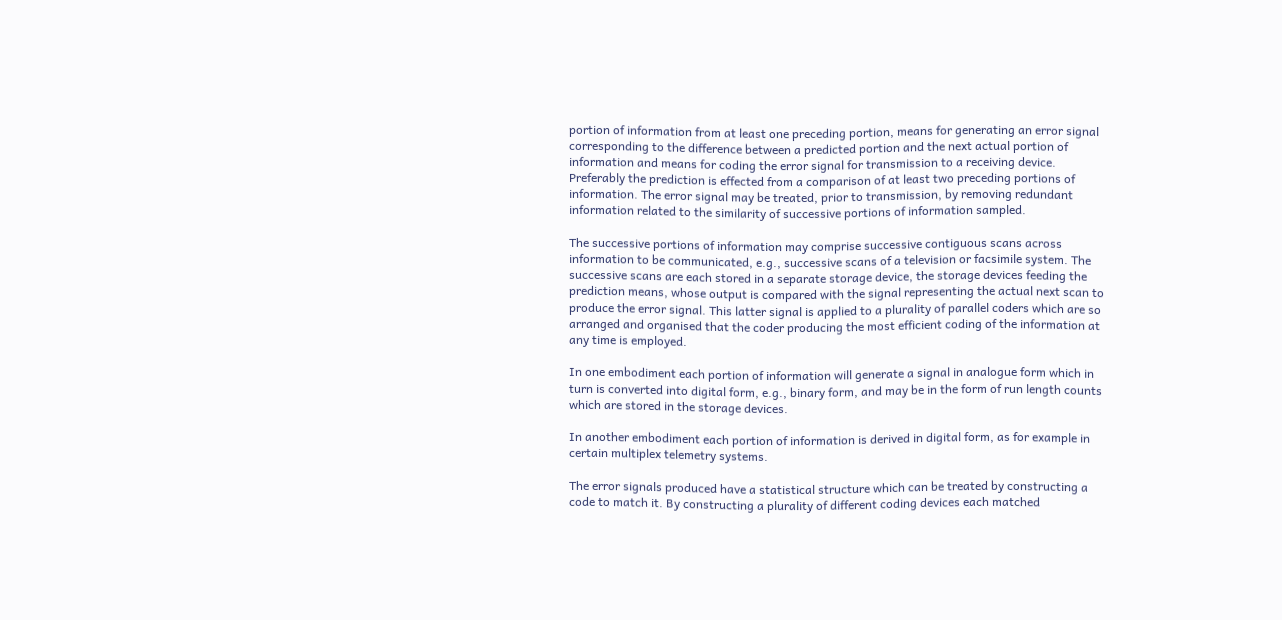portion of information from at least one preceding portion, means for generating an error signal corresponding to the difference between a predicted portion and the next actual portion of information and means for coding the error signal for transmission to a receiving device. Preferably the prediction is effected from a comparison of at least two preceding portions of information. The error signal may be treated, prior to transmission, by removing redundant information related to the similarity of successive portions of information sampled.

The successive portions of information may comprise successive contiguous scans across information to be communicated, e.g., successive scans of a television or facsimile system. The successive scans are each stored in a separate storage device, the storage devices feeding the prediction means, whose output is compared with the signal representing the actual next scan to produce the error signal. This latter signal is applied to a plurality of parallel coders which are so arranged and organised that the coder producing the most efficient coding of the information at any time is employed.

In one embodiment each portion of information will generate a signal in analogue form which in turn is converted into digital form, e.g., binary form, and may be in the form of run length counts which are stored in the storage devices.

In another embodiment each portion of information is derived in digital form, as for example in certain multiplex telemetry systems.

The error signals produced have a statistical structure which can be treated by constructing a code to match it. By constructing a plurality of different coding devices each matched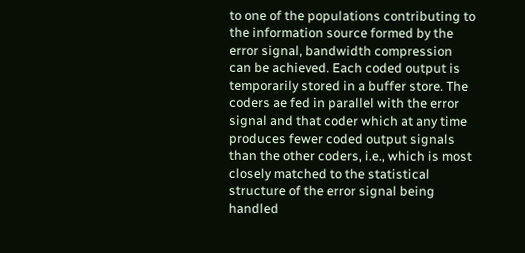to one of the populations contributing to the information source formed by the error signal, bandwidth compression can be achieved. Each coded output is temporarily stored in a buffer store. The coders ae fed in parallel with the error signal and that coder which at any time produces fewer coded output signals than the other coders, i.e., which is most closely matched to the statistical structure of the error signal being handled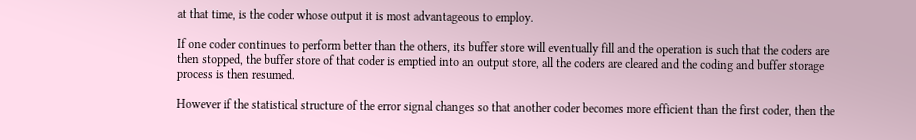at that time, is the coder whose output it is most advantageous to employ.

If one coder continues to perform better than the others, its buffer store will eventually fill and the operation is such that the coders are then stopped, the buffer store of that coder is emptied into an output store, all the coders are cleared and the coding and buffer storage process is then resumed.

However if the statistical structure of the error signal changes so that another coder becomes more efficient than the first coder, then the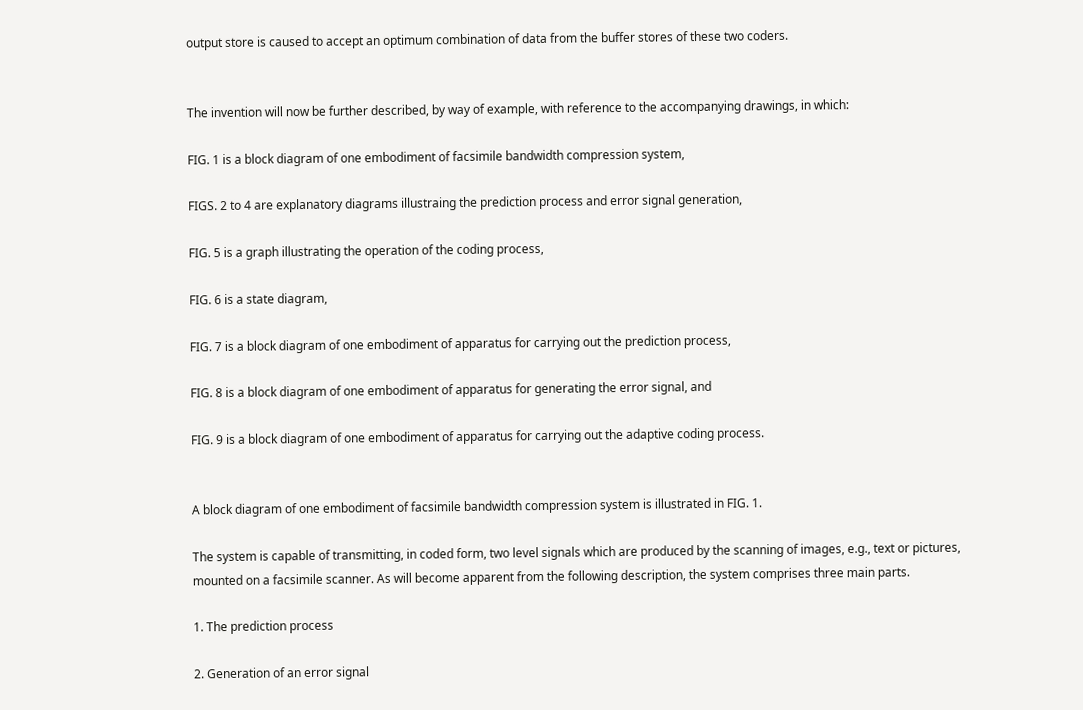output store is caused to accept an optimum combination of data from the buffer stores of these two coders.


The invention will now be further described, by way of example, with reference to the accompanying drawings, in which:

FIG. 1 is a block diagram of one embodiment of facsimile bandwidth compression system,

FIGS. 2 to 4 are explanatory diagrams illustraing the prediction process and error signal generation,

FIG. 5 is a graph illustrating the operation of the coding process,

FIG. 6 is a state diagram,

FIG. 7 is a block diagram of one embodiment of apparatus for carrying out the prediction process,

FIG. 8 is a block diagram of one embodiment of apparatus for generating the error signal, and

FIG. 9 is a block diagram of one embodiment of apparatus for carrying out the adaptive coding process.


A block diagram of one embodiment of facsimile bandwidth compression system is illustrated in FIG. 1.

The system is capable of transmitting, in coded form, two level signals which are produced by the scanning of images, e.g., text or pictures, mounted on a facsimile scanner. As will become apparent from the following description, the system comprises three main parts.

1. The prediction process

2. Generation of an error signal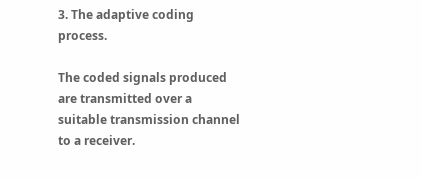3. The adaptive coding process.

The coded signals produced are transmitted over a suitable transmission channel to a receiver.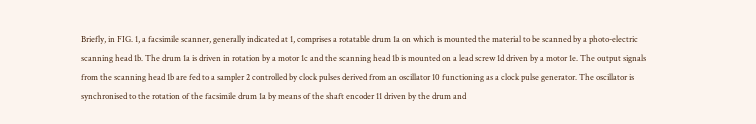Briefly, in FIG. 1, a facsimile scanner, generally indicated at 1, comprises a rotatable drum 1a on which is mounted the material to be scanned by a photo-electric scanning head 1b. The drum 1a is driven in rotation by a motor 1c and the scanning head 1b is mounted on a lead screw 1d driven by a motor 1e. The output signals from the scanning head 1b are fed to a sampler 2 controlled by clock pulses derived from an oscillator 10 functioning as a clock pulse generator. The oscillator is synchronised to the rotation of the facsimile drum 1a by means of the shaft encoder 11 driven by the drum and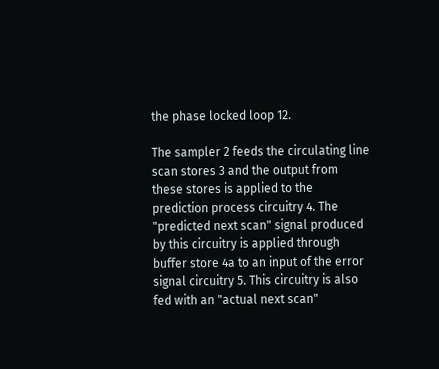the phase locked loop 12.

The sampler 2 feeds the circulating line scan stores 3 and the output from these stores is applied to the prediction process circuitry 4. The "predicted next scan" signal produced by this circuitry is applied through buffer store 4a to an input of the error signal circuitry 5. This circuitry is also fed with an "actual next scan"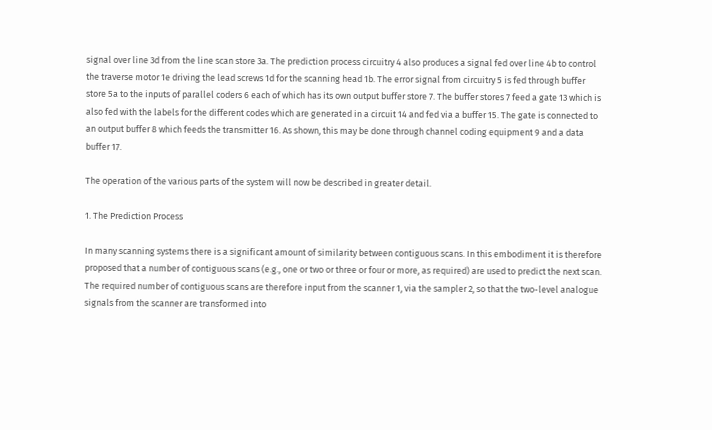signal over line 3d from the line scan store 3a. The prediction process circuitry 4 also produces a signal fed over line 4b to control the traverse motor 1e driving the lead screws 1d for the scanning head 1b. The error signal from circuitry 5 is fed through buffer store 5a to the inputs of parallel coders 6 each of which has its own output buffer store 7. The buffer stores 7 feed a gate 13 which is also fed with the labels for the different codes which are generated in a circuit 14 and fed via a buffer 15. The gate is connected to an output buffer 8 which feeds the transmitter 16. As shown, this may be done through channel coding equipment 9 and a data buffer 17.

The operation of the various parts of the system will now be described in greater detail.

1. The Prediction Process

In many scanning systems there is a significant amount of similarity between contiguous scans. In this embodiment it is therefore proposed that a number of contiguous scans (e.g., one or two or three or four or more, as required) are used to predict the next scan. The required number of contiguous scans are therefore input from the scanner 1, via the sampler 2, so that the two-level analogue signals from the scanner are transformed into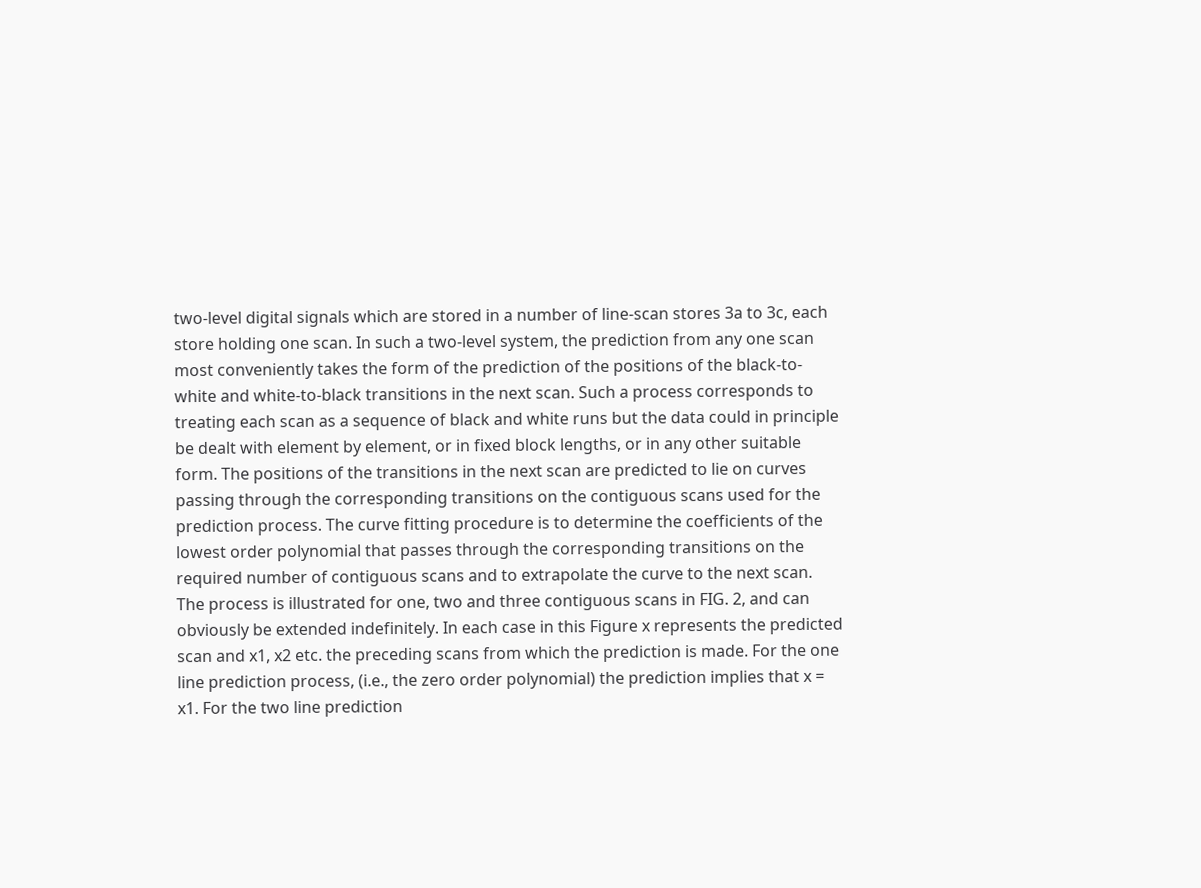two-level digital signals which are stored in a number of line-scan stores 3a to 3c, each store holding one scan. In such a two-level system, the prediction from any one scan most conveniently takes the form of the prediction of the positions of the black-to-white and white-to-black transitions in the next scan. Such a process corresponds to treating each scan as a sequence of black and white runs but the data could in principle be dealt with element by element, or in fixed block lengths, or in any other suitable form. The positions of the transitions in the next scan are predicted to lie on curves passing through the corresponding transitions on the contiguous scans used for the prediction process. The curve fitting procedure is to determine the coefficients of the lowest order polynomial that passes through the corresponding transitions on the required number of contiguous scans and to extrapolate the curve to the next scan. The process is illustrated for one, two and three contiguous scans in FIG. 2, and can obviously be extended indefinitely. In each case in this Figure x represents the predicted scan and x1, x2 etc. the preceding scans from which the prediction is made. For the one line prediction process, (i.e., the zero order polynomial) the prediction implies that x = x1. For the two line prediction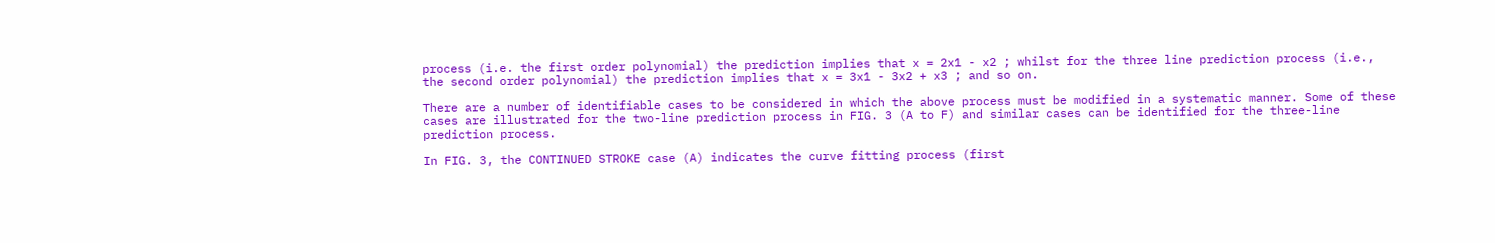process (i.e. the first order polynomial) the prediction implies that x = 2x1 - x2 ; whilst for the three line prediction process (i.e., the second order polynomial) the prediction implies that x = 3x1 - 3x2 + x3 ; and so on.

There are a number of identifiable cases to be considered in which the above process must be modified in a systematic manner. Some of these cases are illustrated for the two-line prediction process in FIG. 3 (A to F) and similar cases can be identified for the three-line prediction process.

In FIG. 3, the CONTINUED STROKE case (A) indicates the curve fitting process (first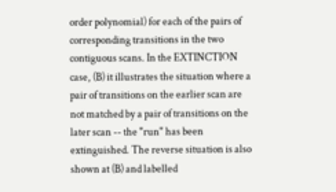order polynomial) for each of the pairs of corresponding transitions in the two contiguous scans. In the EXTINCTION case, (B) it illustrates the situation where a pair of transitions on the earlier scan are not matched by a pair of transitions on the later scan -- the "run" has been extinguished. The reverse situation is also shown at (B) and labelled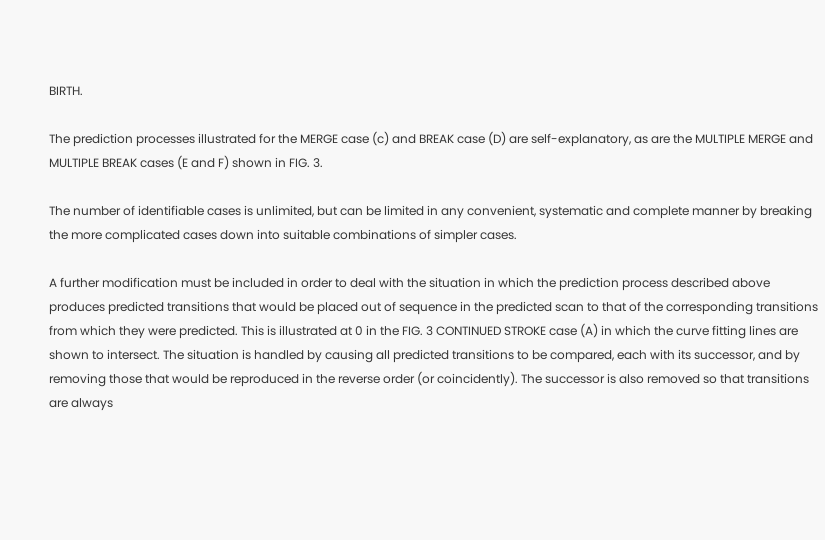BIRTH.

The prediction processes illustrated for the MERGE case (c) and BREAK case (D) are self-explanatory, as are the MULTIPLE MERGE and MULTIPLE BREAK cases (E and F) shown in FIG. 3.

The number of identifiable cases is unlimited, but can be limited in any convenient, systematic and complete manner by breaking the more complicated cases down into suitable combinations of simpler cases.

A further modification must be included in order to deal with the situation in which the prediction process described above produces predicted transitions that would be placed out of sequence in the predicted scan to that of the corresponding transitions from which they were predicted. This is illustrated at 0 in the FIG. 3 CONTINUED STROKE case (A) in which the curve fitting lines are shown to intersect. The situation is handled by causing all predicted transitions to be compared, each with its successor, and by removing those that would be reproduced in the reverse order (or coincidently). The successor is also removed so that transitions are always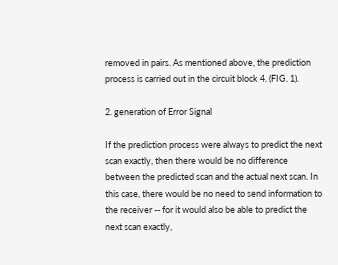removed in pairs. As mentioned above, the prediction process is carried out in the circuit block 4. (FIG. 1).

2. generation of Error Signal

If the prediction process were always to predict the next scan exactly, then there would be no difference between the predicted scan and the actual next scan. In this case, there would be no need to send information to the receiver -- for it would also be able to predict the next scan exactly,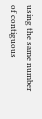using the same number of contiguous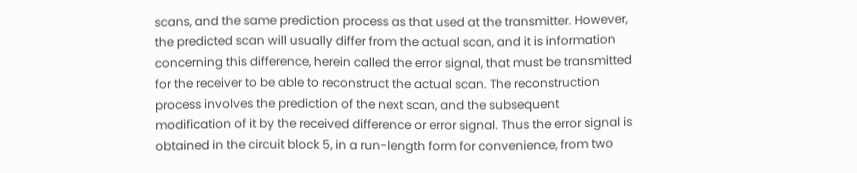scans, and the same prediction process as that used at the transmitter. However, the predicted scan will usually differ from the actual scan, and it is information concerning this difference, herein called the error signal, that must be transmitted for the receiver to be able to reconstruct the actual scan. The reconstruction process involves the prediction of the next scan, and the subsequent modification of it by the received difference or error signal. Thus the error signal is obtained in the circuit block 5, in a run-length form for convenience, from two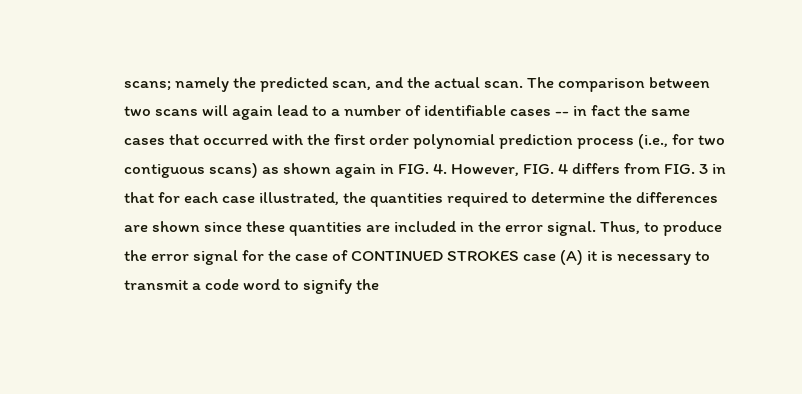scans; namely the predicted scan, and the actual scan. The comparison between two scans will again lead to a number of identifiable cases -- in fact the same cases that occurred with the first order polynomial prediction process (i.e., for two contiguous scans) as shown again in FIG. 4. However, FIG. 4 differs from FIG. 3 in that for each case illustrated, the quantities required to determine the differences are shown since these quantities are included in the error signal. Thus, to produce the error signal for the case of CONTINUED STROKES case (A) it is necessary to transmit a code word to signify the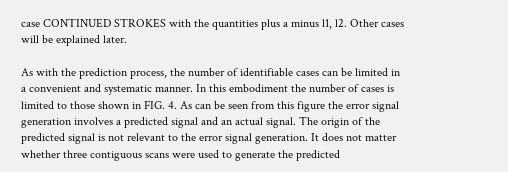case CONTINUED STROKES with the quantities plus a minus l1, l2. Other cases will be explained later.

As with the prediction process, the number of identifiable cases can be limited in a convenient and systematic manner. In this embodiment the number of cases is limited to those shown in FIG. 4. As can be seen from this figure the error signal generation involves a predicted signal and an actual signal. The origin of the predicted signal is not relevant to the error signal generation. It does not matter whether three contiguous scans were used to generate the predicted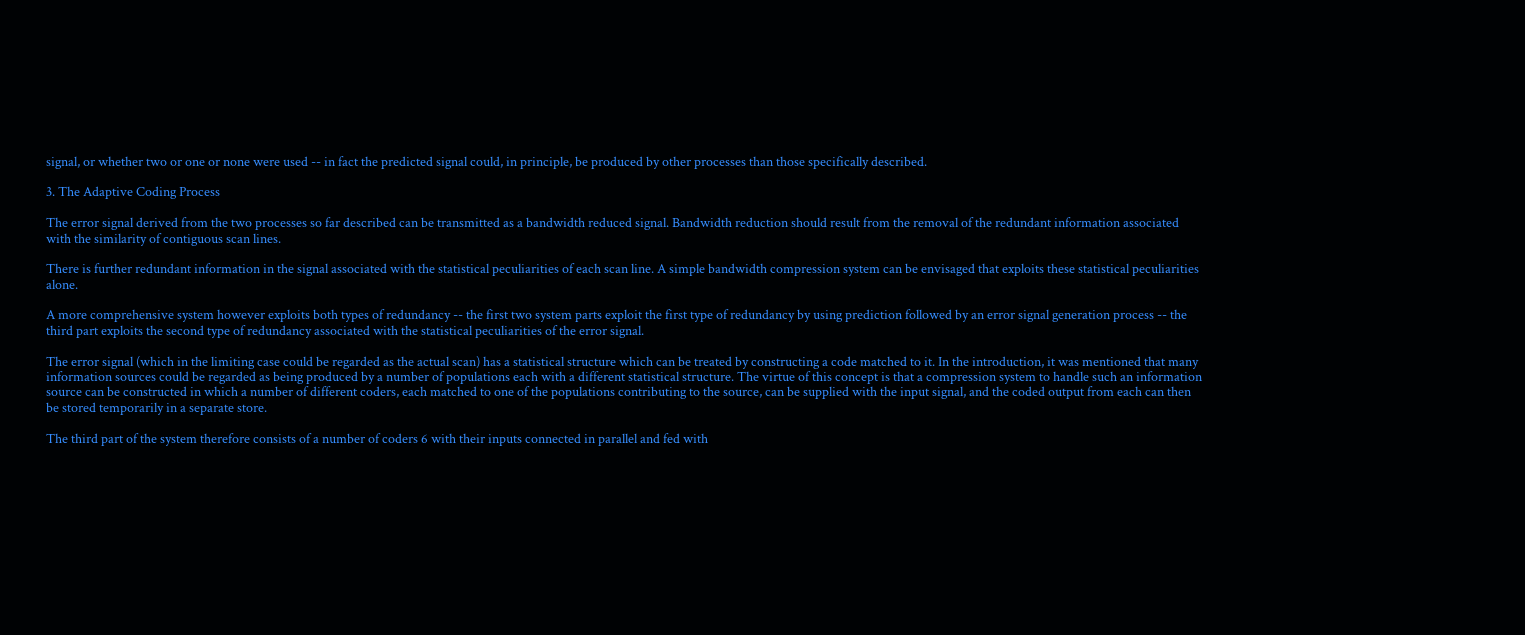signal, or whether two or one or none were used -- in fact the predicted signal could, in principle, be produced by other processes than those specifically described.

3. The Adaptive Coding Process

The error signal derived from the two processes so far described can be transmitted as a bandwidth reduced signal. Bandwidth reduction should result from the removal of the redundant information associated with the similarity of contiguous scan lines.

There is further redundant information in the signal associated with the statistical peculiarities of each scan line. A simple bandwidth compression system can be envisaged that exploits these statistical peculiarities alone.

A more comprehensive system however exploits both types of redundancy -- the first two system parts exploit the first type of redundancy by using prediction followed by an error signal generation process -- the third part exploits the second type of redundancy associated with the statistical peculiarities of the error signal.

The error signal (which in the limiting case could be regarded as the actual scan) has a statistical structure which can be treated by constructing a code matched to it. In the introduction, it was mentioned that many information sources could be regarded as being produced by a number of populations each with a different statistical structure. The virtue of this concept is that a compression system to handle such an information source can be constructed in which a number of different coders, each matched to one of the populations contributing to the source, can be supplied with the input signal, and the coded output from each can then be stored temporarily in a separate store.

The third part of the system therefore consists of a number of coders 6 with their inputs connected in parallel and fed with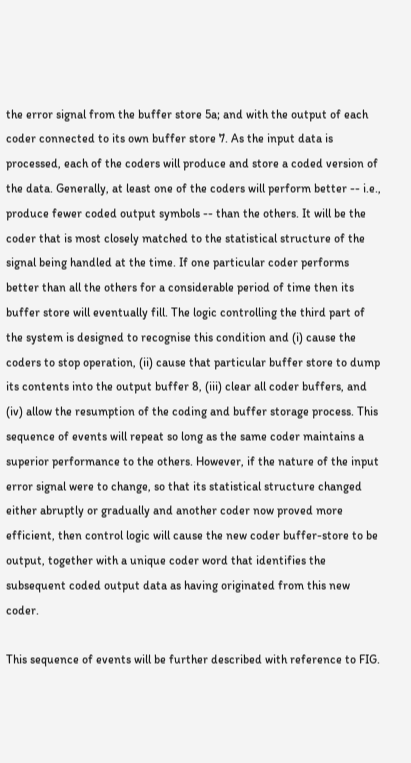the error signal from the buffer store 5a; and with the output of each coder connected to its own buffer store 7. As the input data is processed, each of the coders will produce and store a coded version of the data. Generally, at least one of the coders will perform better -- i.e., produce fewer coded output symbols -- than the others. It will be the coder that is most closely matched to the statistical structure of the signal being handled at the time. If one particular coder performs better than all the others for a considerable period of time then its buffer store will eventually fill. The logic controlling the third part of the system is designed to recognise this condition and (i) cause the coders to stop operation, (ii) cause that particular buffer store to dump its contents into the output buffer 8, (iii) clear all coder buffers, and (iv) allow the resumption of the coding and buffer storage process. This sequence of events will repeat so long as the same coder maintains a superior performance to the others. However, if the nature of the input error signal were to change, so that its statistical structure changed either abruptly or gradually and another coder now proved more efficient, then control logic will cause the new coder buffer-store to be output, together with a unique coder word that identifies the subsequent coded output data as having originated from this new coder.

This sequence of events will be further described with reference to FIG.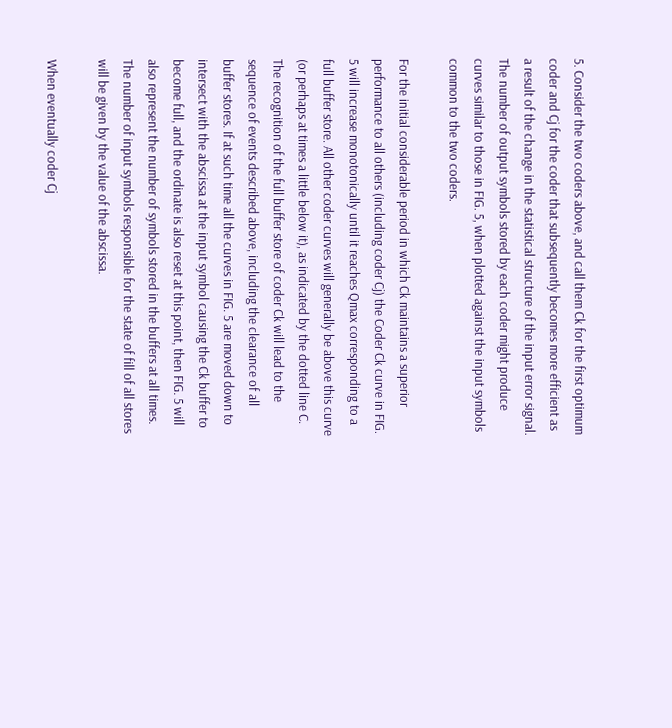5. Consider the two coders above, and call them Ck for the first optimum coder and Cj for the coder that subsequently becomes more efficient as a result of the change in the statistical structure of the input error signal. The number of output symbols stored by each coder might produce curves similar to those in FIG. 5, when plotted against the input symbols common to the two coders.

For the initial considerable period in which Ck maintains a superior performance to all others (including coder Cj) the Coder Ck curve in FIG. 5 will increase monotonically until it reaches Qmax corresponding to a full buffer store. All other coder curves will generally be above this curve (or perhaps at times a little below it), as indicated by the dotted line C. The recognition of the full buffer store of coder Ck will lead to the sequence of events described above, including the clearance of all buffer stores. If at such time all the curves in FIG. 5 are moved down to intersect with the abscissa at the input symbol causing the Ck buffer to become full, and the ordinate is also reset at this point, then FIG. 5 will also represent the number of symbols stored in the buffers at all times. The number of input symbols responsible for the state of fill of all stores will be given by the value of the abscissa.

When eventually coder Cj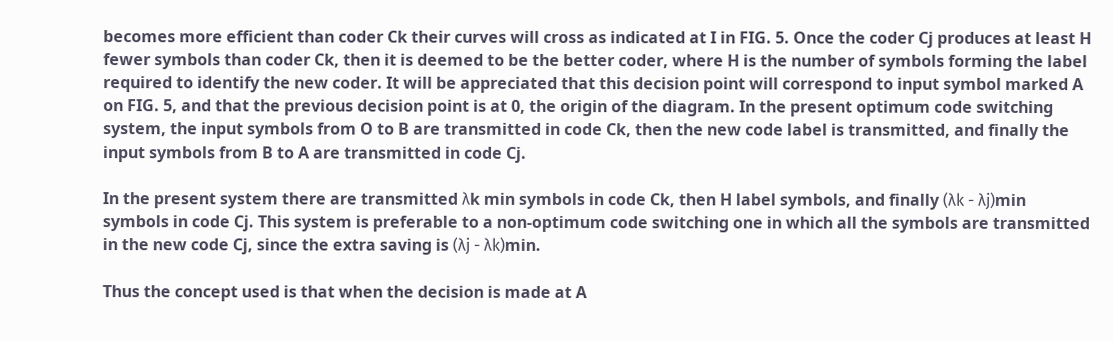becomes more efficient than coder Ck their curves will cross as indicated at I in FIG. 5. Once the coder Cj produces at least H fewer symbols than coder Ck, then it is deemed to be the better coder, where H is the number of symbols forming the label required to identify the new coder. It will be appreciated that this decision point will correspond to input symbol marked A on FIG. 5, and that the previous decision point is at 0, the origin of the diagram. In the present optimum code switching system, the input symbols from O to B are transmitted in code Ck, then the new code label is transmitted, and finally the input symbols from B to A are transmitted in code Cj.

In the present system there are transmitted λk min symbols in code Ck, then H label symbols, and finally (λk - λj)min symbols in code Cj. This system is preferable to a non-optimum code switching one in which all the symbols are transmitted in the new code Cj, since the extra saving is (λj - λk)min.

Thus the concept used is that when the decision is made at A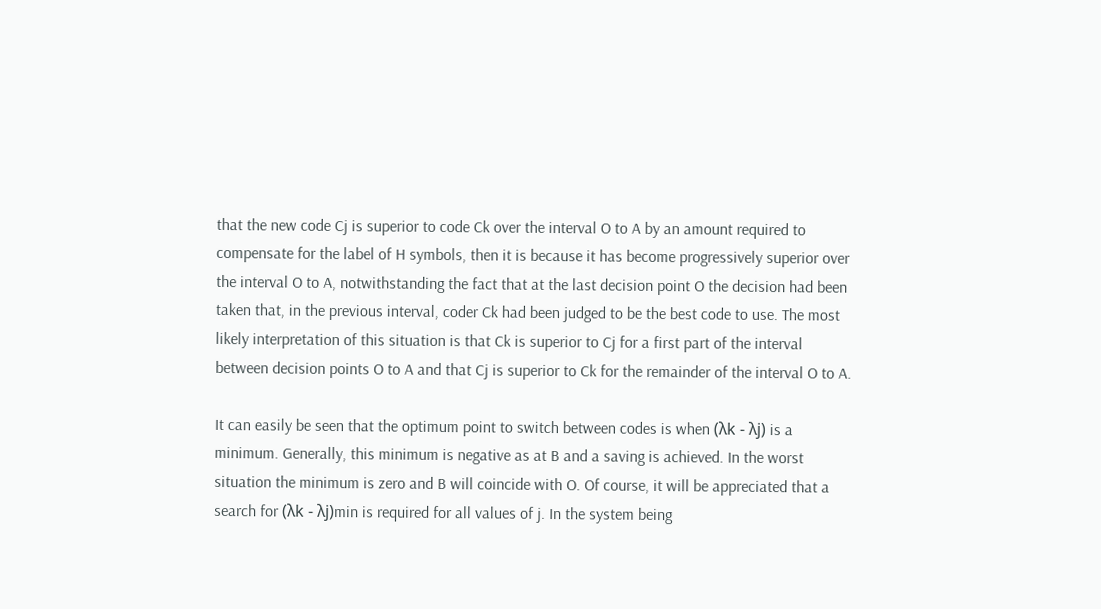that the new code Cj is superior to code Ck over the interval O to A by an amount required to compensate for the label of H symbols, then it is because it has become progressively superior over the interval O to A, notwithstanding the fact that at the last decision point O the decision had been taken that, in the previous interval, coder Ck had been judged to be the best code to use. The most likely interpretation of this situation is that Ck is superior to Cj for a first part of the interval between decision points O to A and that Cj is superior to Ck for the remainder of the interval O to A.

It can easily be seen that the optimum point to switch between codes is when (λk - λj) is a minimum. Generally, this minimum is negative as at B and a saving is achieved. In the worst situation the minimum is zero and B will coincide with O. Of course, it will be appreciated that a search for (λk - λj)min is required for all values of j. In the system being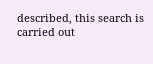described, this search is carried out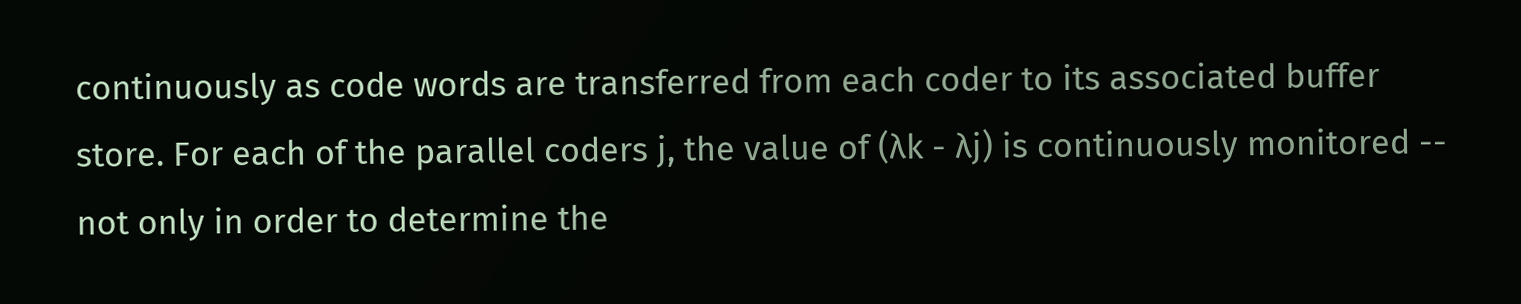continuously as code words are transferred from each coder to its associated buffer store. For each of the parallel coders j, the value of (λk - λj) is continuously monitored -- not only in order to determine the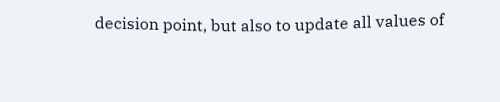decision point, but also to update all values of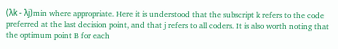(λk - λj)min where appropriate. Here it is understood that the subscript k refers to the code preferred at the last decision point, and that j refers to all coders. It is also worth noting that the optimum point B for each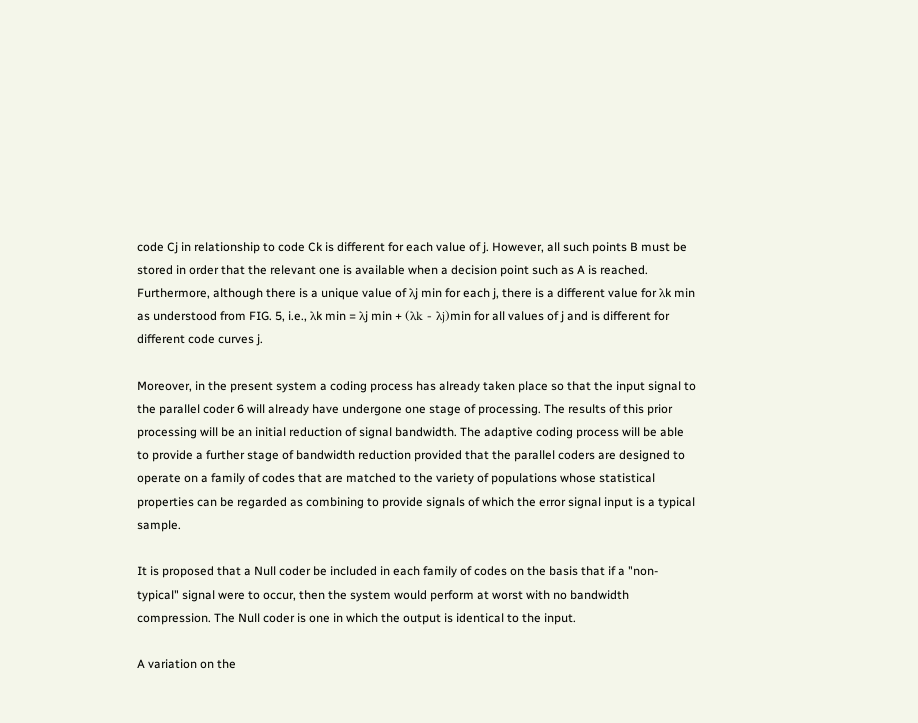code Cj in relationship to code Ck is different for each value of j. However, all such points B must be stored in order that the relevant one is available when a decision point such as A is reached. Furthermore, although there is a unique value of λj min for each j, there is a different value for λk min as understood from FIG. 5, i.e., λk min = λj min + (λk - λj)min for all values of j and is different for different code curves j.

Moreover, in the present system a coding process has already taken place so that the input signal to the parallel coder 6 will already have undergone one stage of processing. The results of this prior processing will be an initial reduction of signal bandwidth. The adaptive coding process will be able to provide a further stage of bandwidth reduction provided that the parallel coders are designed to operate on a family of codes that are matched to the variety of populations whose statistical properties can be regarded as combining to provide signals of which the error signal input is a typical sample.

It is proposed that a Null coder be included in each family of codes on the basis that if a "non-typical" signal were to occur, then the system would perform at worst with no bandwidth compression. The Null coder is one in which the output is identical to the input.

A variation on the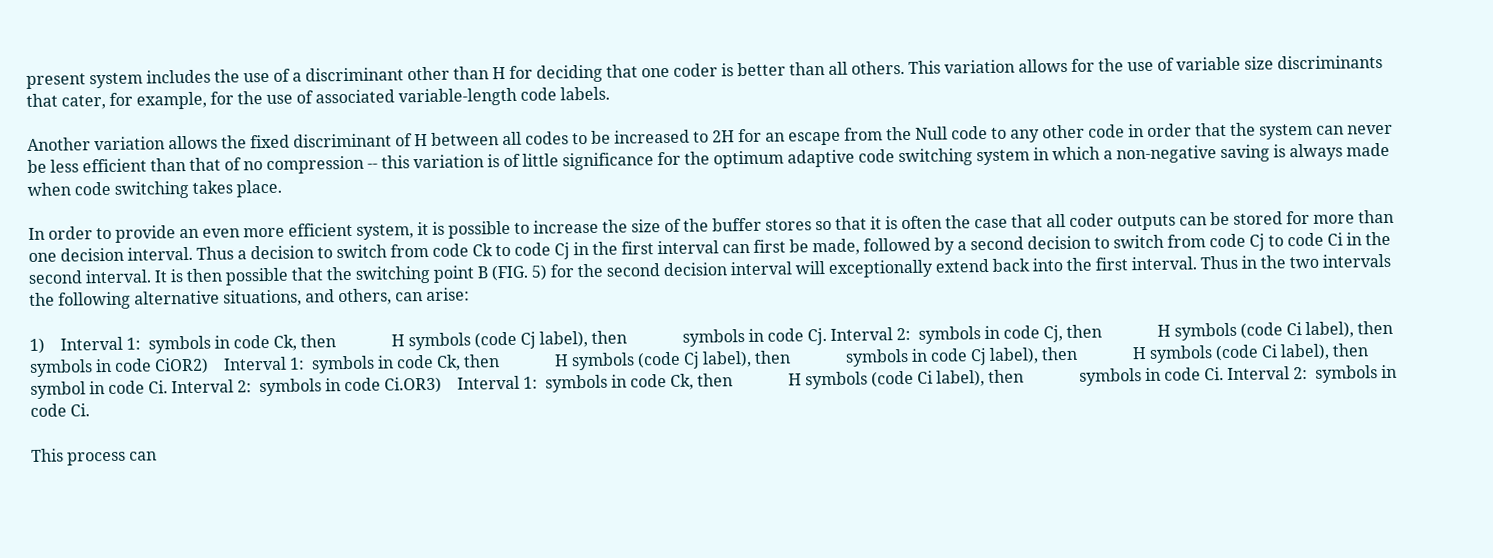present system includes the use of a discriminant other than H for deciding that one coder is better than all others. This variation allows for the use of variable size discriminants that cater, for example, for the use of associated variable-length code labels.

Another variation allows the fixed discriminant of H between all codes to be increased to 2H for an escape from the Null code to any other code in order that the system can never be less efficient than that of no compression -- this variation is of little significance for the optimum adaptive code switching system in which a non-negative saving is always made when code switching takes place.

In order to provide an even more efficient system, it is possible to increase the size of the buffer stores so that it is often the case that all coder outputs can be stored for more than one decision interval. Thus a decision to switch from code Ck to code Cj in the first interval can first be made, followed by a second decision to switch from code Cj to code Ci in the second interval. It is then possible that the switching point B (FIG. 5) for the second decision interval will exceptionally extend back into the first interval. Thus in the two intervals the following alternative situations, and others, can arise:

1)    Interval 1:  symbols in code Ck, then              H symbols (code Cj label), then              symbols in code Cj. Interval 2:  symbols in code Cj, then              H symbols (code Ci label), then              symbols in code CiOR2)    Interval 1:  symbols in code Ck, then              H symbols (code Cj label), then              symbols in code Cj label), then              H symbols (code Ci label), then              symbol in code Ci. Interval 2:  symbols in code Ci.OR3)    Interval 1:  symbols in code Ck, then              H symbols (code Ci label), then              symbols in code Ci. Interval 2:  symbols in code Ci.

This process can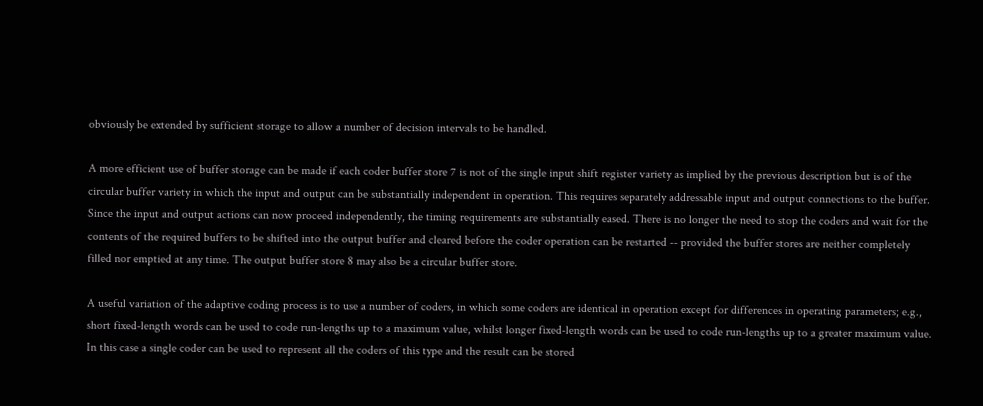obviously be extended by sufficient storage to allow a number of decision intervals to be handled.

A more efficient use of buffer storage can be made if each coder buffer store 7 is not of the single input shift register variety as implied by the previous description but is of the circular buffer variety in which the input and output can be substantially independent in operation. This requires separately addressable input and output connections to the buffer. Since the input and output actions can now proceed independently, the timing requirements are substantially eased. There is no longer the need to stop the coders and wait for the contents of the required buffers to be shifted into the output buffer and cleared before the coder operation can be restarted -- provided the buffer stores are neither completely filled nor emptied at any time. The output buffer store 8 may also be a circular buffer store.

A useful variation of the adaptive coding process is to use a number of coders, in which some coders are identical in operation except for differences in operating parameters; e.g., short fixed-length words can be used to code run-lengths up to a maximum value, whilst longer fixed-length words can be used to code run-lengths up to a greater maximum value. In this case a single coder can be used to represent all the coders of this type and the result can be stored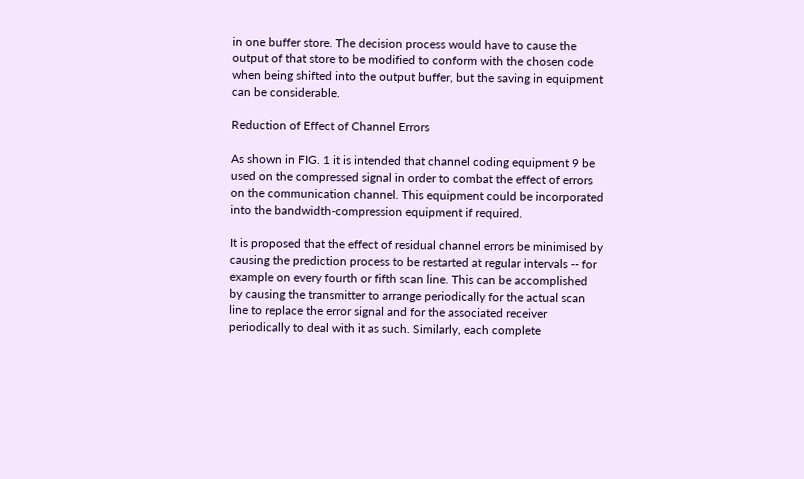in one buffer store. The decision process would have to cause the output of that store to be modified to conform with the chosen code when being shifted into the output buffer, but the saving in equipment can be considerable.

Reduction of Effect of Channel Errors

As shown in FIG. 1 it is intended that channel coding equipment 9 be used on the compressed signal in order to combat the effect of errors on the communication channel. This equipment could be incorporated into the bandwidth-compression equipment if required.

It is proposed that the effect of residual channel errors be minimised by causing the prediction process to be restarted at regular intervals -- for example on every fourth or fifth scan line. This can be accomplished by causing the transmitter to arrange periodically for the actual scan line to replace the error signal and for the associated receiver periodically to deal with it as such. Similarly, each complete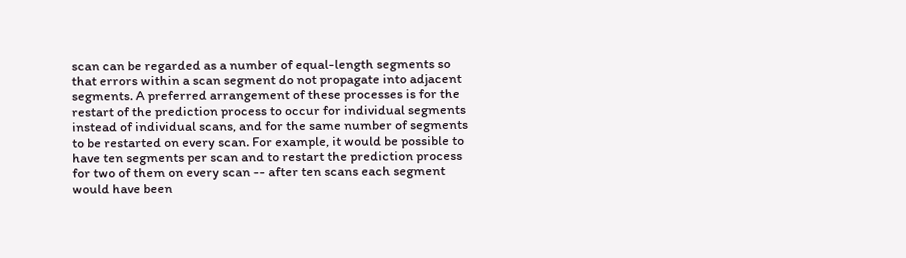scan can be regarded as a number of equal-length segments so that errors within a scan segment do not propagate into adjacent segments. A preferred arrangement of these processes is for the restart of the prediction process to occur for individual segments instead of individual scans, and for the same number of segments to be restarted on every scan. For example, it would be possible to have ten segments per scan and to restart the prediction process for two of them on every scan -- after ten scans each segment would have been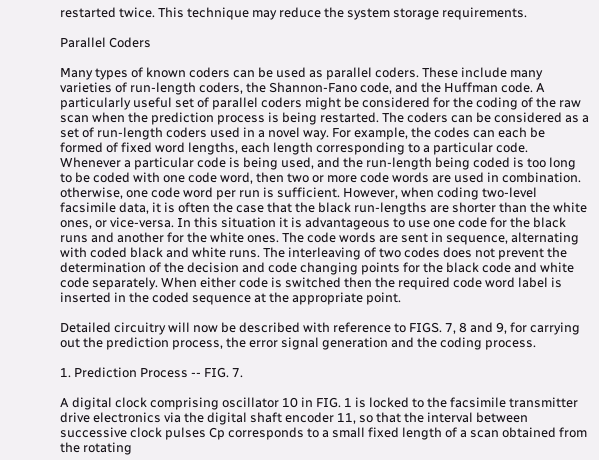restarted twice. This technique may reduce the system storage requirements.

Parallel Coders

Many types of known coders can be used as parallel coders. These include many varieties of run-length coders, the Shannon-Fano code, and the Huffman code. A particularly useful set of parallel coders might be considered for the coding of the raw scan when the prediction process is being restarted. The coders can be considered as a set of run-length coders used in a novel way. For example, the codes can each be formed of fixed word lengths, each length corresponding to a particular code. Whenever a particular code is being used, and the run-length being coded is too long to be coded with one code word, then two or more code words are used in combination. otherwise, one code word per run is sufficient. However, when coding two-level facsimile data, it is often the case that the black run-lengths are shorter than the white ones, or vice-versa. In this situation it is advantageous to use one code for the black runs and another for the white ones. The code words are sent in sequence, alternating with coded black and white runs. The interleaving of two codes does not prevent the determination of the decision and code changing points for the black code and white code separately. When either code is switched then the required code word label is inserted in the coded sequence at the appropriate point.

Detailed circuitry will now be described with reference to FIGS. 7, 8 and 9, for carrying out the prediction process, the error signal generation and the coding process.

1. Prediction Process -- FIG. 7.

A digital clock comprising oscillator 10 in FIG. 1 is locked to the facsimile transmitter drive electronics via the digital shaft encoder 11, so that the interval between successive clock pulses Cp corresponds to a small fixed length of a scan obtained from the rotating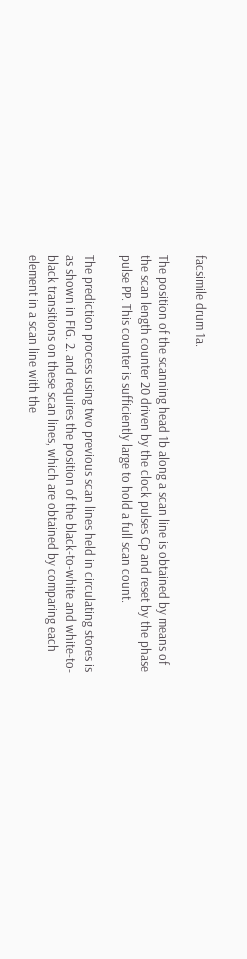facsimile drum 1a.

The position of the scanning head 1b along a scan line is obtained by means of the scan length counter 20 driven by the clock pulses Cp and reset by the phase pulse PP. This counter is sufficiently large to hold a full scan count.

The prediction process using two previous scan lines held in circulating stores is as shown in FIG. 2. and requires the position of the black-to-white and white-to-black transitions on these scan lines, which are obtained by comparing each element in a scan line with the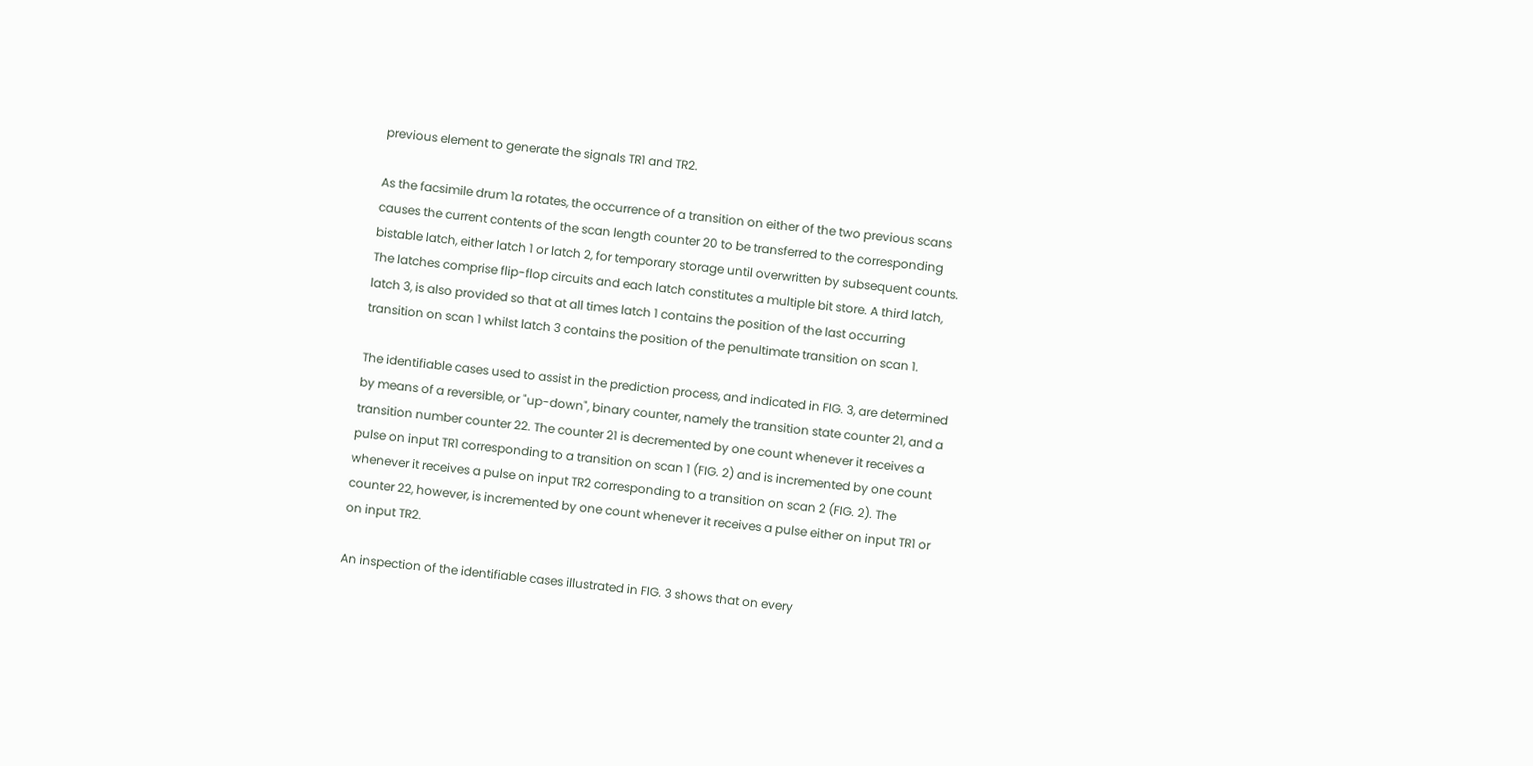previous element to generate the signals TR1 and TR2.

As the facsimile drum 1a rotates, the occurrence of a transition on either of the two previous scans causes the current contents of the scan length counter 20 to be transferred to the corresponding bistable latch, either latch 1 or latch 2, for temporary storage until overwritten by subsequent counts. The latches comprise flip-flop circuits and each latch constitutes a multiple bit store. A third latch, latch 3, is also provided so that at all times latch 1 contains the position of the last occurring transition on scan 1 whilst latch 3 contains the position of the penultimate transition on scan 1.

The identifiable cases used to assist in the prediction process, and indicated in FIG. 3, are determined by means of a reversible, or "up-down", binary counter, namely the transition state counter 21, and a transition number counter 22. The counter 21 is decremented by one count whenever it receives a pulse on input TR1 corresponding to a transition on scan 1 (FIG. 2) and is incremented by one count whenever it receives a pulse on input TR2 corresponding to a transition on scan 2 (FIG. 2). The counter 22, however, is incremented by one count whenever it receives a pulse either on input TR1 or on input TR2.

An inspection of the identifiable cases illustrated in FIG. 3 shows that on every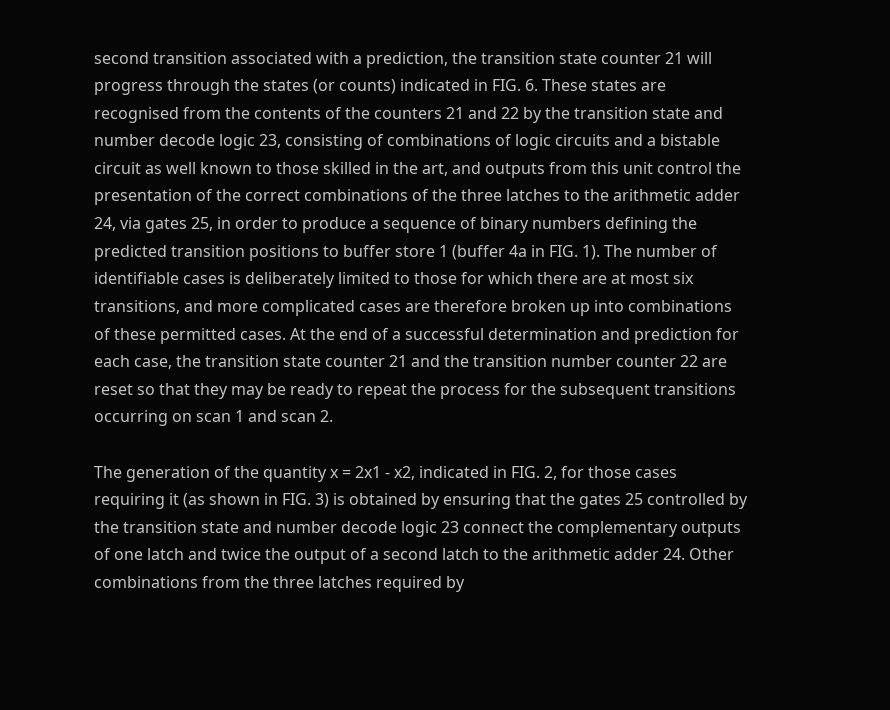second transition associated with a prediction, the transition state counter 21 will progress through the states (or counts) indicated in FIG. 6. These states are recognised from the contents of the counters 21 and 22 by the transition state and number decode logic 23, consisting of combinations of logic circuits and a bistable circuit as well known to those skilled in the art, and outputs from this unit control the presentation of the correct combinations of the three latches to the arithmetic adder 24, via gates 25, in order to produce a sequence of binary numbers defining the predicted transition positions to buffer store 1 (buffer 4a in FIG. 1). The number of identifiable cases is deliberately limited to those for which there are at most six transitions, and more complicated cases are therefore broken up into combinations of these permitted cases. At the end of a successful determination and prediction for each case, the transition state counter 21 and the transition number counter 22 are reset so that they may be ready to repeat the process for the subsequent transitions occurring on scan 1 and scan 2.

The generation of the quantity x = 2x1 - x2, indicated in FIG. 2, for those cases requiring it (as shown in FIG. 3) is obtained by ensuring that the gates 25 controlled by the transition state and number decode logic 23 connect the complementary outputs of one latch and twice the output of a second latch to the arithmetic adder 24. Other combinations from the three latches required by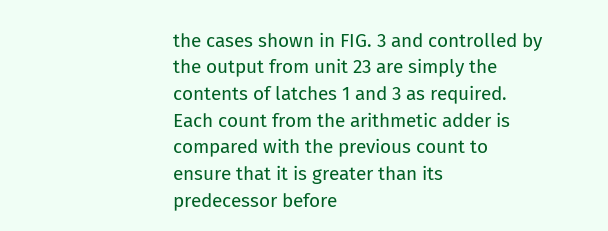the cases shown in FIG. 3 and controlled by the output from unit 23 are simply the contents of latches 1 and 3 as required. Each count from the arithmetic adder is compared with the previous count to ensure that it is greater than its predecessor before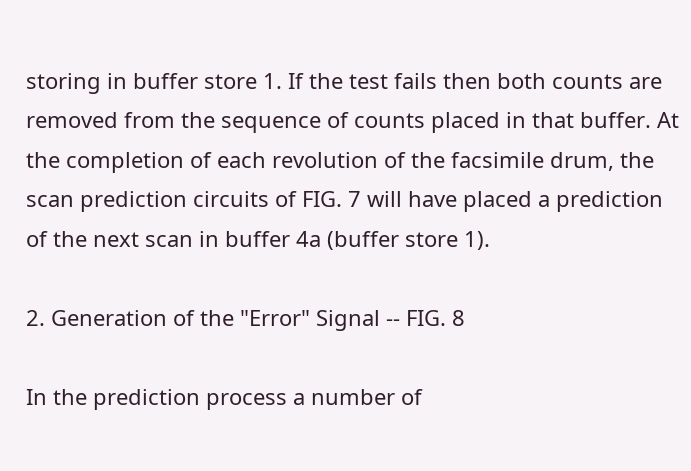storing in buffer store 1. If the test fails then both counts are removed from the sequence of counts placed in that buffer. At the completion of each revolution of the facsimile drum, the scan prediction circuits of FIG. 7 will have placed a prediction of the next scan in buffer 4a (buffer store 1).

2. Generation of the "Error" Signal -- FIG. 8

In the prediction process a number of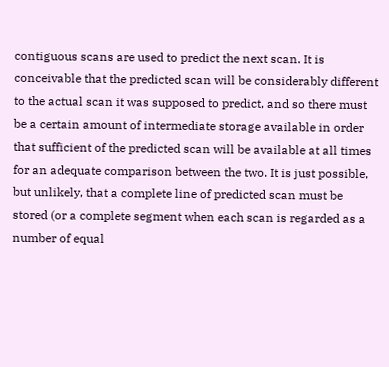contiguous scans are used to predict the next scan. It is conceivable that the predicted scan will be considerably different to the actual scan it was supposed to predict, and so there must be a certain amount of intermediate storage available in order that sufficient of the predicted scan will be available at all times for an adequate comparison between the two. It is just possible, but unlikely, that a complete line of predicted scan must be stored (or a complete segment when each scan is regarded as a number of equal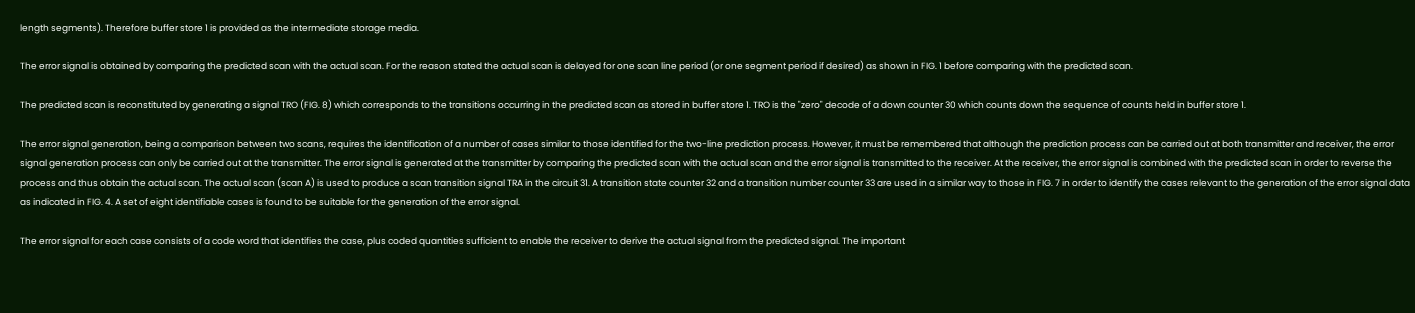length segments). Therefore buffer store 1 is provided as the intermediate storage media.

The error signal is obtained by comparing the predicted scan with the actual scan. For the reason stated the actual scan is delayed for one scan line period (or one segment period if desired) as shown in FIG. 1 before comparing with the predicted scan.

The predicted scan is reconstituted by generating a signal TRO (FIG. 8) which corresponds to the transitions occurring in the predicted scan as stored in buffer store 1. TRO is the "zero" decode of a down counter 30 which counts down the sequence of counts held in buffer store 1.

The error signal generation, being a comparison between two scans, requires the identification of a number of cases similar to those identified for the two-line prediction process. However, it must be remembered that although the prediction process can be carried out at both transmitter and receiver, the error signal generation process can only be carried out at the transmitter. The error signal is generated at the transmitter by comparing the predicted scan with the actual scan and the error signal is transmitted to the receiver. At the receiver, the error signal is combined with the predicted scan in order to reverse the process and thus obtain the actual scan. The actual scan (scan A) is used to produce a scan transition signal TRA in the circuit 31. A transition state counter 32 and a transition number counter 33 are used in a similar way to those in FIG. 7 in order to identify the cases relevant to the generation of the error signal data as indicated in FIG. 4. A set of eight identifiable cases is found to be suitable for the generation of the error signal.

The error signal for each case consists of a code word that identifies the case, plus coded quantities sufficient to enable the receiver to derive the actual signal from the predicted signal. The important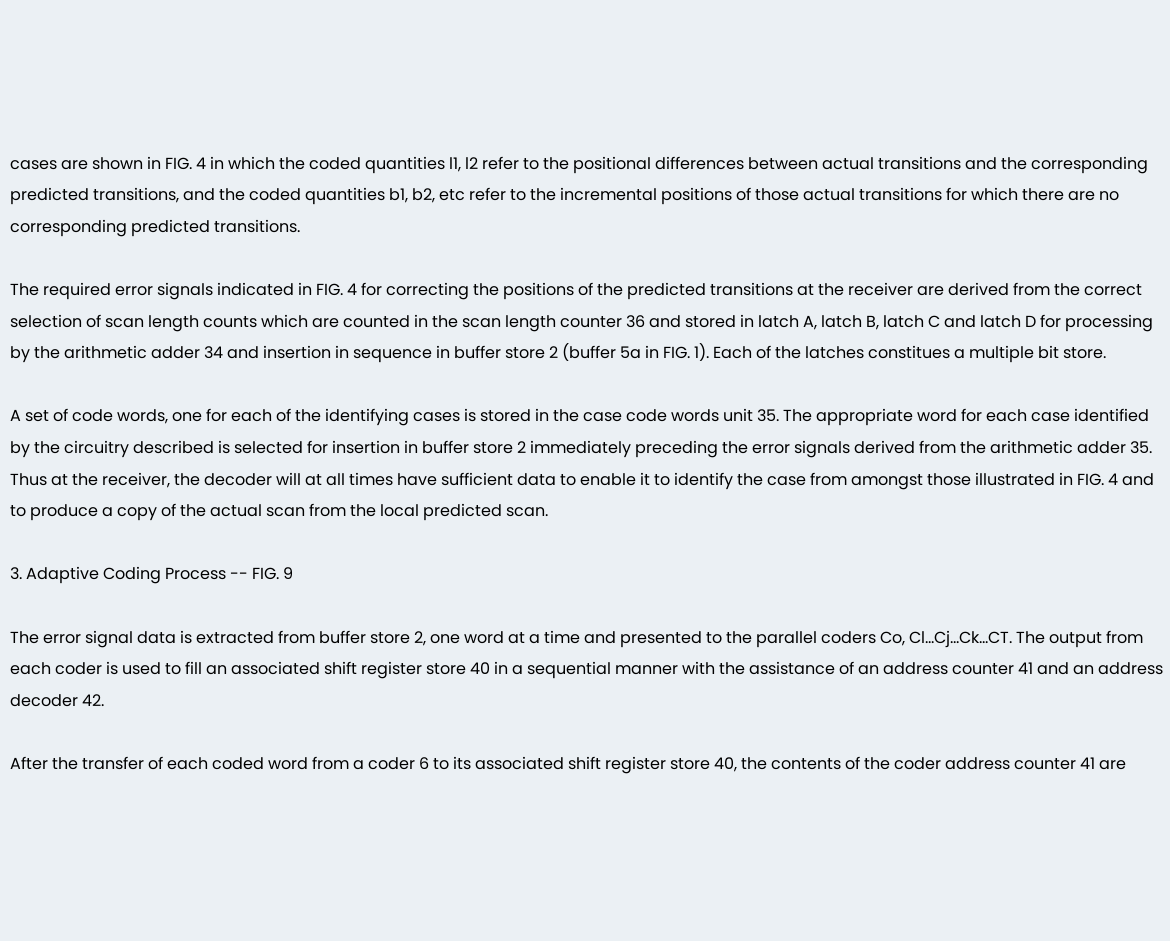cases are shown in FIG. 4 in which the coded quantities l1, l2 refer to the positional differences between actual transitions and the corresponding predicted transitions, and the coded quantities b1, b2, etc refer to the incremental positions of those actual transitions for which there are no corresponding predicted transitions.

The required error signals indicated in FIG. 4 for correcting the positions of the predicted transitions at the receiver are derived from the correct selection of scan length counts which are counted in the scan length counter 36 and stored in latch A, latch B, latch C and latch D for processing by the arithmetic adder 34 and insertion in sequence in buffer store 2 (buffer 5a in FIG. 1). Each of the latches constitues a multiple bit store.

A set of code words, one for each of the identifying cases is stored in the case code words unit 35. The appropriate word for each case identified by the circuitry described is selected for insertion in buffer store 2 immediately preceding the error signals derived from the arithmetic adder 35. Thus at the receiver, the decoder will at all times have sufficient data to enable it to identify the case from amongst those illustrated in FIG. 4 and to produce a copy of the actual scan from the local predicted scan.

3. Adaptive Coding Process -- FIG. 9

The error signal data is extracted from buffer store 2, one word at a time and presented to the parallel coders Co, Cl...Cj...Ck...CT. The output from each coder is used to fill an associated shift register store 40 in a sequential manner with the assistance of an address counter 41 and an address decoder 42.

After the transfer of each coded word from a coder 6 to its associated shift register store 40, the contents of the coder address counter 41 are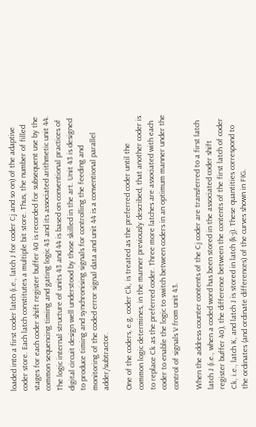loaded into a first coder latch (i.e., latch J for coder Cj and so on) of the adaptive coder store. Each latch constitutes a multiple bit store. Thus, the number of filled stages for each coder shift register buffer 40 is recorded for subsequent use by the common sequencing timing and gating logic 43 and its associated arithmetic unit 44. The logic internal structure of units 43 and 44 is based on conventional practices of digital circuit design well understood by those skilled in the art. Unit 43 is designed to produce timing and synchronising signals for controlling the feeding and monitoring of the coded error signal data and unit 44 is a conventional parallel adder/subtractor.

One of the coders, e.g. coder Ck, is treated as the preferred coder until the common logic determines, in the manner previously described, that another coder is to replace Ck as the preferred coder. Three more latches are associated with each coder to enable the logic to switch between coders in an optimum manner under the control of signals V from unit 43.

When the address counter contents of the Cj coder are transferred to a first latch latch J (i.e., when a coded word has been stored in the associated coder shift register buffer 40), the difference between the contents of the first latch of coder Ck, i.e., latch K, and latch J is stored in latch (k-j). These quantities correspond to the ordinates (and ordinate differences) of the curves shown in FIG.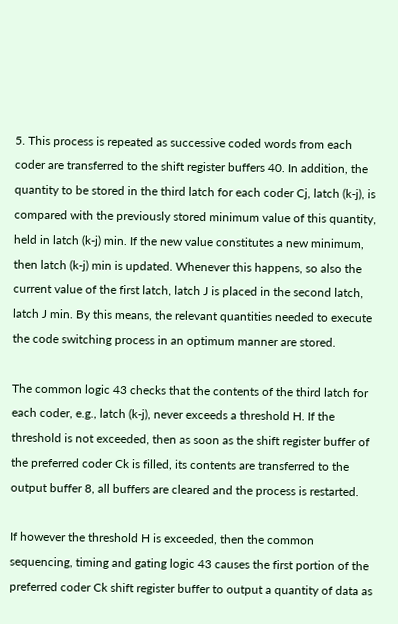5. This process is repeated as successive coded words from each coder are transferred to the shift register buffers 40. In addition, the quantity to be stored in the third latch for each coder Cj, latch (k-j), is compared with the previously stored minimum value of this quantity, held in latch (k-j) min. If the new value constitutes a new minimum, then latch (k-j) min is updated. Whenever this happens, so also the current value of the first latch, latch J is placed in the second latch, latch J min. By this means, the relevant quantities needed to execute the code switching process in an optimum manner are stored.

The common logic 43 checks that the contents of the third latch for each coder, e.g., latch (k-j), never exceeds a threshold H. If the threshold is not exceeded, then as soon as the shift register buffer of the preferred coder Ck is filled, its contents are transferred to the output buffer 8, all buffers are cleared and the process is restarted.

If however the threshold H is exceeded, then the common sequencing, timing and gating logic 43 causes the first portion of the preferred coder Ck shift register buffer to output a quantity of data as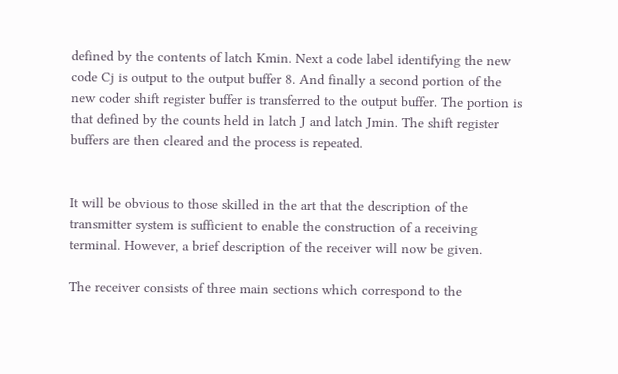defined by the contents of latch Kmin. Next a code label identifying the new code Cj is output to the output buffer 8. And finally a second portion of the new coder shift register buffer is transferred to the output buffer. The portion is that defined by the counts held in latch J and latch Jmin. The shift register buffers are then cleared and the process is repeated.


It will be obvious to those skilled in the art that the description of the transmitter system is sufficient to enable the construction of a receiving terminal. However, a brief description of the receiver will now be given.

The receiver consists of three main sections which correspond to the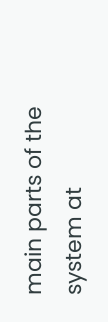main parts of the system at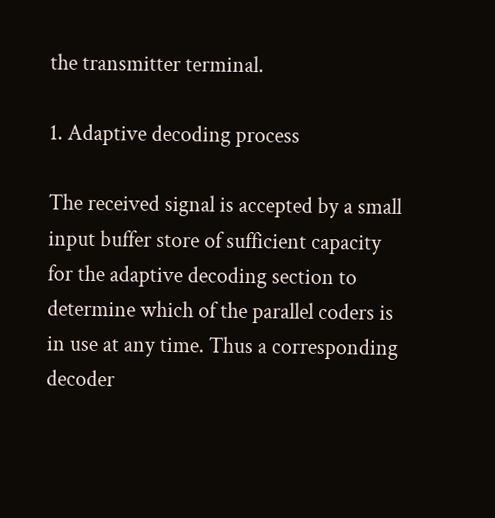the transmitter terminal.

1. Adaptive decoding process

The received signal is accepted by a small input buffer store of sufficient capacity for the adaptive decoding section to determine which of the parallel coders is in use at any time. Thus a corresponding decoder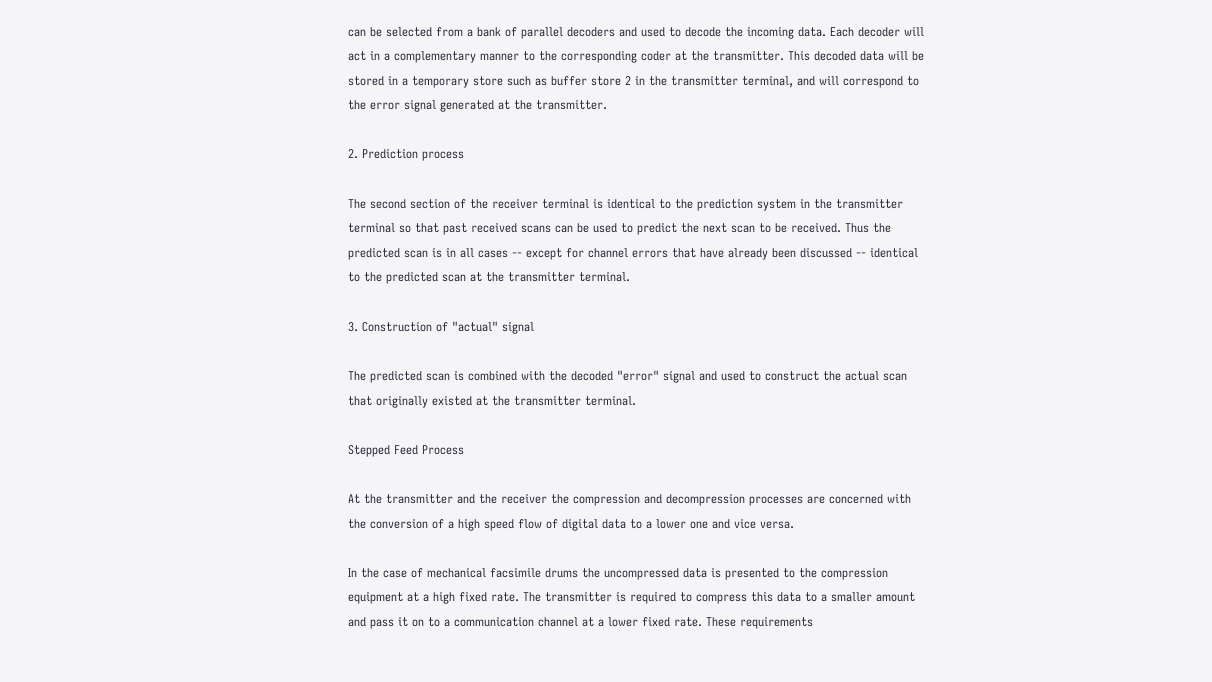can be selected from a bank of parallel decoders and used to decode the incoming data. Each decoder will act in a complementary manner to the corresponding coder at the transmitter. This decoded data will be stored in a temporary store such as buffer store 2 in the transmitter terminal, and will correspond to the error signal generated at the transmitter.

2. Prediction process

The second section of the receiver terminal is identical to the prediction system in the transmitter terminal so that past received scans can be used to predict the next scan to be received. Thus the predicted scan is in all cases -- except for channel errors that have already been discussed -- identical to the predicted scan at the transmitter terminal.

3. Construction of "actual" signal

The predicted scan is combined with the decoded "error" signal and used to construct the actual scan that originally existed at the transmitter terminal.

Stepped Feed Process

At the transmitter and the receiver the compression and decompression processes are concerned with the conversion of a high speed flow of digital data to a lower one and vice versa.

In the case of mechanical facsimile drums the uncompressed data is presented to the compression equipment at a high fixed rate. The transmitter is required to compress this data to a smaller amount and pass it on to a communication channel at a lower fixed rate. These requirements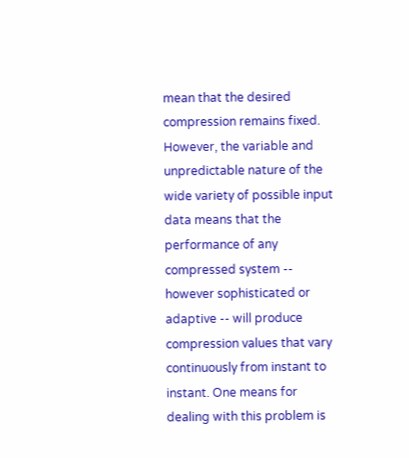mean that the desired compression remains fixed. However, the variable and unpredictable nature of the wide variety of possible input data means that the performance of any compressed system -- however sophisticated or adaptive -- will produce compression values that vary continuously from instant to instant. One means for dealing with this problem is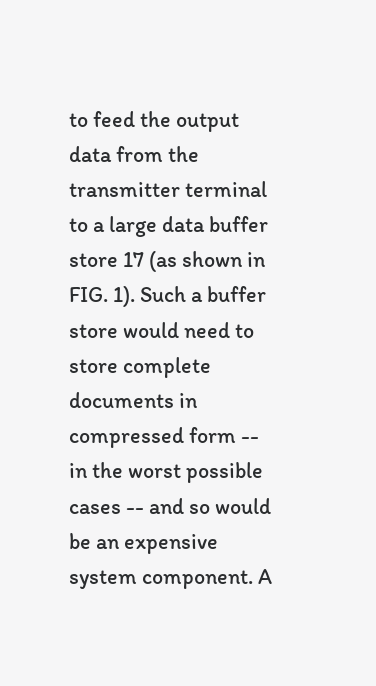to feed the output data from the transmitter terminal to a large data buffer store 17 (as shown in FIG. 1). Such a buffer store would need to store complete documents in compressed form -- in the worst possible cases -- and so would be an expensive system component. A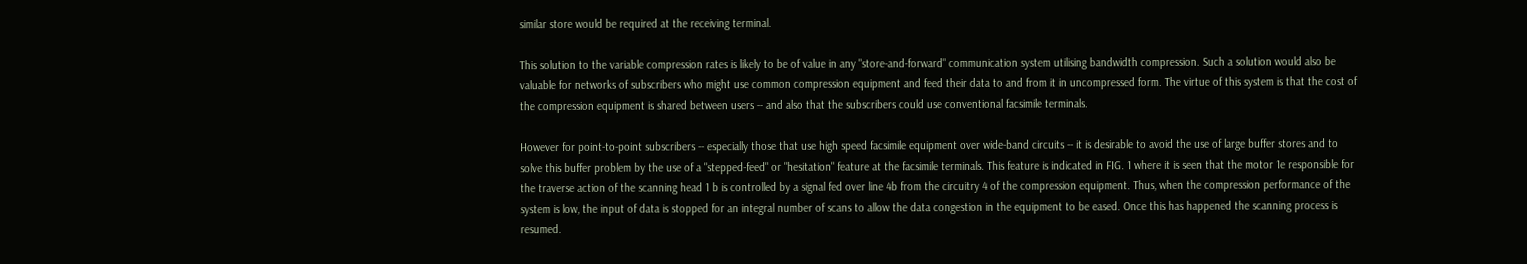similar store would be required at the receiving terminal.

This solution to the variable compression rates is likely to be of value in any "store-and-forward" communication system utilising bandwidth compression. Such a solution would also be valuable for networks of subscribers who might use common compression equipment and feed their data to and from it in uncompressed form. The virtue of this system is that the cost of the compression equipment is shared between users -- and also that the subscribers could use conventional facsimile terminals.

However for point-to-point subscribers -- especially those that use high speed facsimile equipment over wide-band circuits -- it is desirable to avoid the use of large buffer stores and to solve this buffer problem by the use of a "stepped-feed" or "hesitation" feature at the facsimile terminals. This feature is indicated in FIG. 1 where it is seen that the motor 1e responsible for the traverse action of the scanning head 1 b is controlled by a signal fed over line 4b from the circuitry 4 of the compression equipment. Thus, when the compression performance of the system is low, the input of data is stopped for an integral number of scans to allow the data congestion in the equipment to be eased. Once this has happened the scanning process is resumed.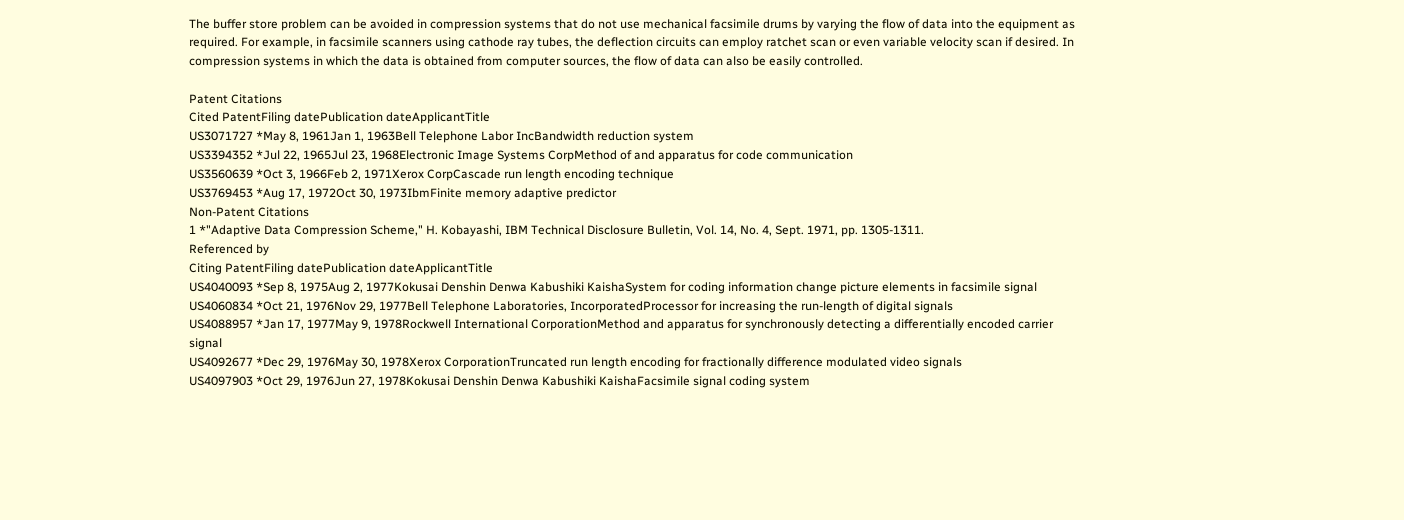The buffer store problem can be avoided in compression systems that do not use mechanical facsimile drums by varying the flow of data into the equipment as required. For example, in facsimile scanners using cathode ray tubes, the deflection circuits can employ ratchet scan or even variable velocity scan if desired. In compression systems in which the data is obtained from computer sources, the flow of data can also be easily controlled.

Patent Citations
Cited PatentFiling datePublication dateApplicantTitle
US3071727 *May 8, 1961Jan 1, 1963Bell Telephone Labor IncBandwidth reduction system
US3394352 *Jul 22, 1965Jul 23, 1968Electronic Image Systems CorpMethod of and apparatus for code communication
US3560639 *Oct 3, 1966Feb 2, 1971Xerox CorpCascade run length encoding technique
US3769453 *Aug 17, 1972Oct 30, 1973IbmFinite memory adaptive predictor
Non-Patent Citations
1 *"Adaptive Data Compression Scheme," H. Kobayashi, IBM Technical Disclosure Bulletin, Vol. 14, No. 4, Sept. 1971, pp. 1305-1311.
Referenced by
Citing PatentFiling datePublication dateApplicantTitle
US4040093 *Sep 8, 1975Aug 2, 1977Kokusai Denshin Denwa Kabushiki KaishaSystem for coding information change picture elements in facsimile signal
US4060834 *Oct 21, 1976Nov 29, 1977Bell Telephone Laboratories, IncorporatedProcessor for increasing the run-length of digital signals
US4088957 *Jan 17, 1977May 9, 1978Rockwell International CorporationMethod and apparatus for synchronously detecting a differentially encoded carrier signal
US4092677 *Dec 29, 1976May 30, 1978Xerox CorporationTruncated run length encoding for fractionally difference modulated video signals
US4097903 *Oct 29, 1976Jun 27, 1978Kokusai Denshin Denwa Kabushiki KaishaFacsimile signal coding system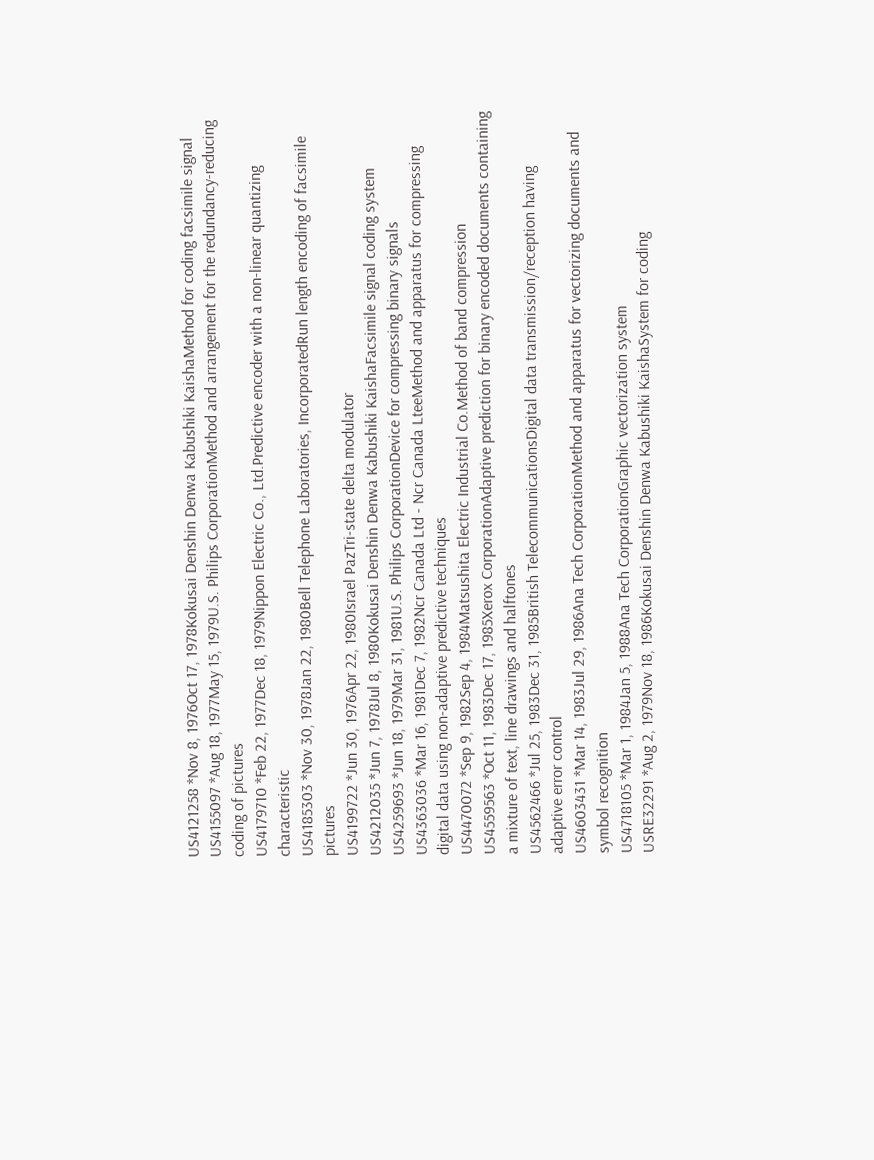US4121258 *Nov 8, 1976Oct 17, 1978Kokusai Denshin Denwa Kabushiki KaishaMethod for coding facsimile signal
US4155097 *Aug 18, 1977May 15, 1979U.S. Philips CorporationMethod and arrangement for the redundancy-reducing coding of pictures
US4179710 *Feb 22, 1977Dec 18, 1979Nippon Electric Co., Ltd.Predictive encoder with a non-linear quantizing characteristic
US4185303 *Nov 30, 1978Jan 22, 1980Bell Telephone Laboratories, IncorporatedRun length encoding of facsimile pictures
US4199722 *Jun 30, 1976Apr 22, 1980Israel PazTri-state delta modulator
US4212035 *Jun 7, 1978Jul 8, 1980Kokusai Denshin Denwa Kabushiki KaishaFacsimile signal coding system
US4259693 *Jun 18, 1979Mar 31, 1981U.S. Philips CorporationDevice for compressing binary signals
US4363036 *Mar 16, 1981Dec 7, 1982Ncr Canada Ltd - Ncr Canada LteeMethod and apparatus for compressing digital data using non-adaptive predictive techniques
US4470072 *Sep 9, 1982Sep 4, 1984Matsushita Electric Industrial Co.Method of band compression
US4559563 *Oct 11, 1983Dec 17, 1985Xerox CorporationAdaptive prediction for binary encoded documents containing a mixture of text, line drawings and halftones
US4562466 *Jul 25, 1983Dec 31, 1985British TelecommunicationsDigital data transmission/reception having adaptive error control
US4603431 *Mar 14, 1983Jul 29, 1986Ana Tech CorporationMethod and apparatus for vectorizing documents and symbol recognition
US4718105 *Mar 1, 1984Jan 5, 1988Ana Tech CorporationGraphic vectorization system
USRE32291 *Aug 2, 1979Nov 18, 1986Kokusai Denshin Denwa Kabushiki KaishaSystem for coding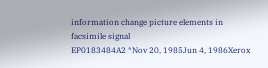information change picture elements in facsimile signal
EP0183484A2 *Nov 20, 1985Jun 4, 1986Xerox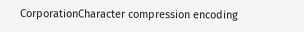CorporationCharacter compression encoding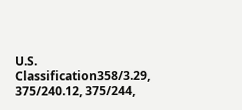U.S. Classification358/3.29, 375/240.12, 375/244,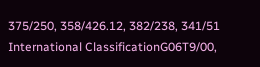375/250, 358/426.12, 382/238, 341/51
International ClassificationG06T9/00,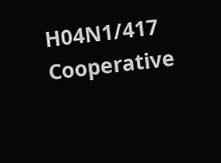H04N1/417
Cooperative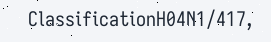ClassificationH04N1/417,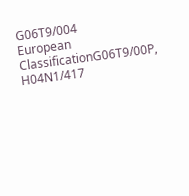G06T9/004
European ClassificationG06T9/00P, H04N1/417